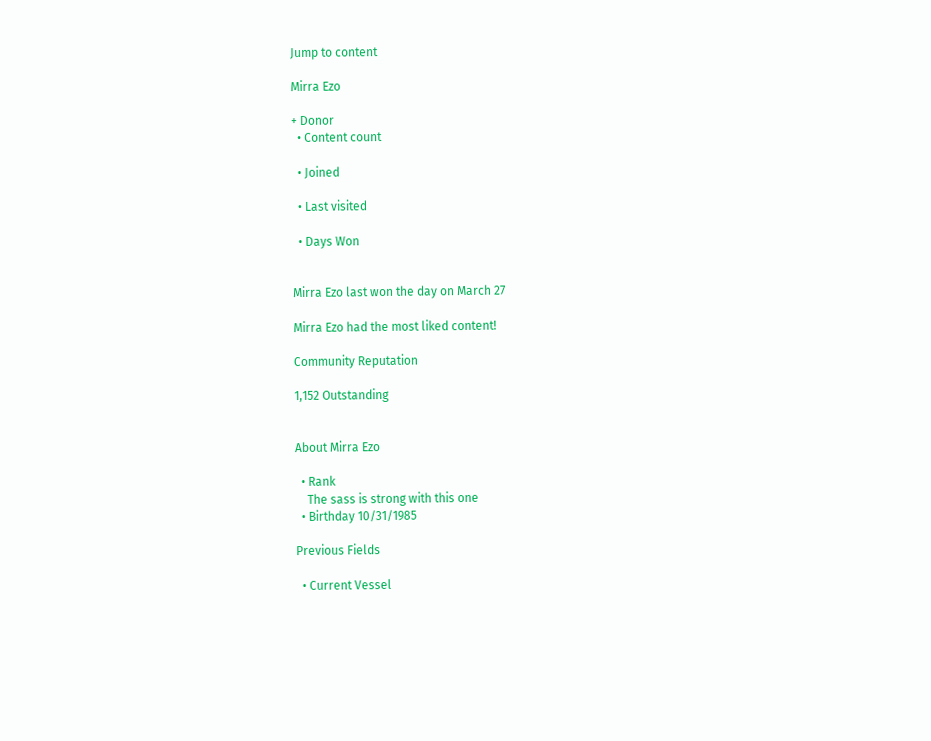Jump to content

Mirra Ezo

+ Donor
  • Content count

  • Joined

  • Last visited

  • Days Won


Mirra Ezo last won the day on March 27

Mirra Ezo had the most liked content!

Community Reputation

1,152 Outstanding


About Mirra Ezo

  • Rank
    The sass is strong with this one
  • Birthday 10/31/1985

Previous Fields

  • Current Vessel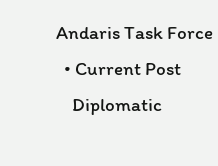Andaris Task Force
  • Current Post
    Diplomatic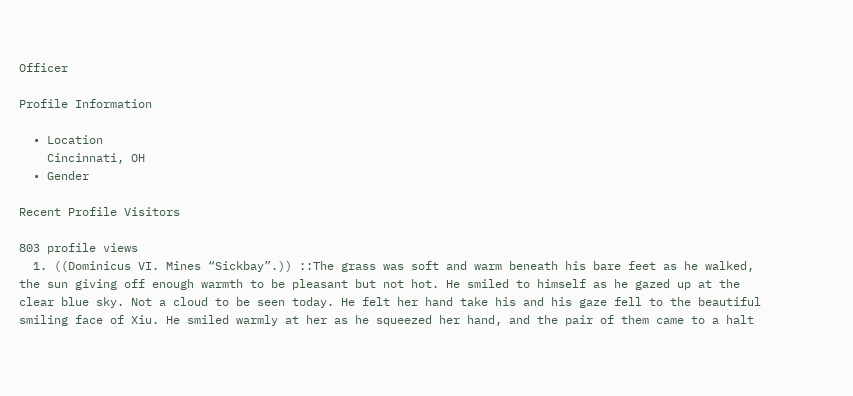Officer

Profile Information

  • Location
    Cincinnati, OH
  • Gender

Recent Profile Visitors

803 profile views
  1. ((Dominicus VI. Mines “Sickbay”.)) ::The grass was soft and warm beneath his bare feet as he walked, the sun giving off enough warmth to be pleasant but not hot. He smiled to himself as he gazed up at the clear blue sky. Not a cloud to be seen today. He felt her hand take his and his gaze fell to the beautiful smiling face of Xiu. He smiled warmly at her as he squeezed her hand, and the pair of them came to a halt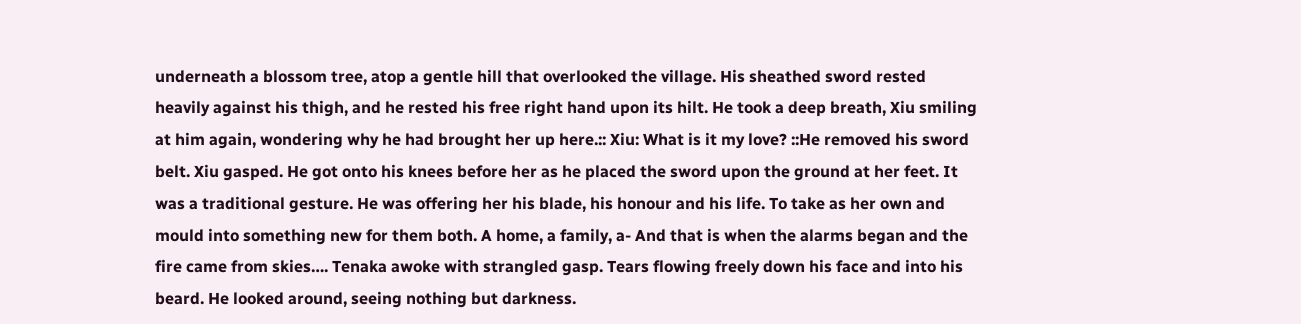underneath a blossom tree, atop a gentle hill that overlooked the village. His sheathed sword rested heavily against his thigh, and he rested his free right hand upon its hilt. He took a deep breath, Xiu smiling at him again, wondering why he had brought her up here.:: Xiu: What is it my love? ::He removed his sword belt. Xiu gasped. He got onto his knees before her as he placed the sword upon the ground at her feet. It was a traditional gesture. He was offering her his blade, his honour and his life. To take as her own and mould into something new for them both. A home, a family, a- And that is when the alarms began and the fire came from skies…. Tenaka awoke with strangled gasp. Tears flowing freely down his face and into his beard. He looked around, seeing nothing but darkness.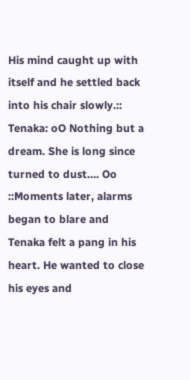His mind caught up with itself and he settled back into his chair slowly.:: Tenaka: oO Nothing but a dream. She is long since turned to dust…. Oo ::Moments later, alarms began to blare and Tenaka felt a pang in his heart. He wanted to close his eyes and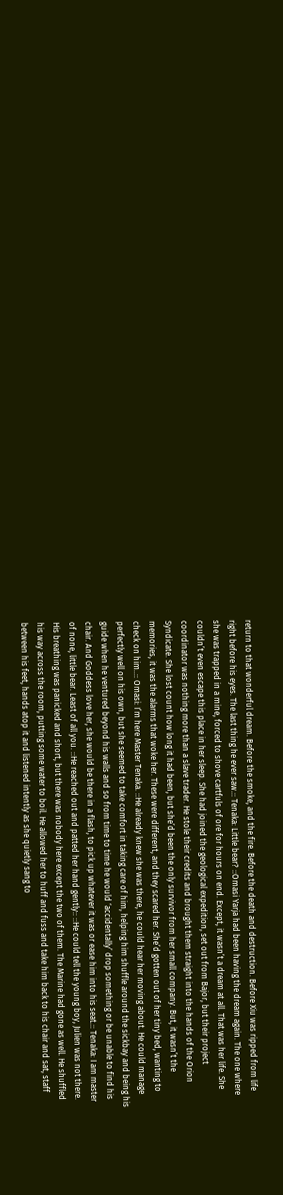return to that wonderful dream. Before the smoke, and the fire. Before the death and destruction. Before Xiu was ripped from life right before his eyes. The last thing he ever saw.:: Tenaka: Little bear? ::Omasi Yarja had been having the dream again. The one where she was trapped in a mine, forced to shove cartfuls of ore for hours on end. Except, it wasn’t a dream at all. That was her life. She couldn’t even escape this place in her sleep. She had joined the geological expedition, set out from Bajor, but their project coordinator was nothing more than a slave trader. He stole their credits and brought them straight into the hands of the Orion Syndicate. She lost count how long it had been, but she’d been the only survivor from her small company. But, it wasn’t the memories, it was the alarms that woke her. These were different, and they scared her. She’d gotten out of her tiny bed, wanting to check on him..:: Omasi: I’m here Master Tenaka. ::He already knew she was there, he could hear her moving about. He could manage perfectly well on his own, but she seemed to take comfort in taking care of him, helping him shuffle around the sickbay and being his guide when he ventured beyond his walls and so from time to time he would ‘accidentally’ drop something or be unable to find his chair. And Goddess love her, she would be there in a flash, to pick up whatever it was or ease him into his seat.:: Tenaka: I am master of none, little bear. Least of all you. ::He reached out and patted her hand gently:: ::He could tell the young boy, Julien was not there. His breathing was panicked and short, but there was nobody here except the two of them. The Marine had gone as well. He shuffled his way across the room, putting some water to boil. He allowed her to huff and fuss and take him back to his chair and sat, staff between his feet, hands atop it and listened intently as she quietly sang to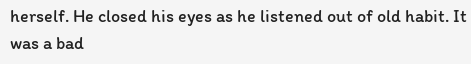herself. He closed his eyes as he listened out of old habit. It was a bad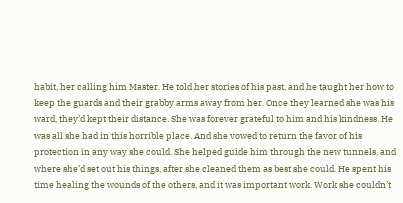habit, her calling him Master. He told her stories of his past, and he taught her how to keep the guards and their grabby arms away from her. Once they learned she was his ward, they’d kept their distance. She was forever grateful to him and his kindness. He was all she had in this horrible place. And she vowed to return the favor of his protection in any way she could. She helped guide him through the new tunnels, and where she’d set out his things, after she cleaned them as best she could. He spent his time healing the wounds of the others, and it was important work. Work she couldn’t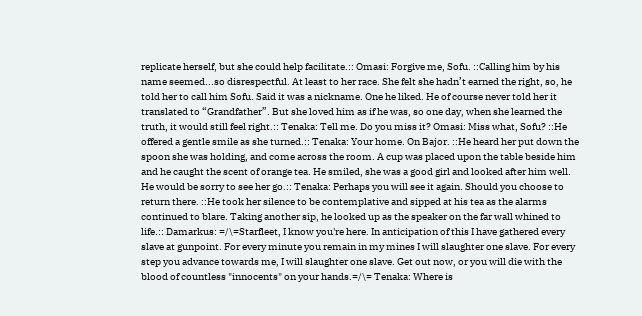replicate herself, but she could help facilitate.:: Omasi: Forgive me, Sofu. ::Calling him by his name seemed...so disrespectful. At least to her race. She felt she hadn’t earned the right, so, he told her to call him Sofu. Said it was a nickname. One he liked. He of course never told her it translated to “Grandfather”. But she loved him as if he was, so one day, when she learned the truth, it would still feel right.:: Tenaka: Tell me. Do you miss it? Omasi: Miss what, Sofu? ::He offered a gentle smile as she turned.:: Tenaka: Your home. On Bajor. ::He heard her put down the spoon she was holding, and come across the room. A cup was placed upon the table beside him and he caught the scent of orange tea. He smiled, she was a good girl and looked after him well. He would be sorry to see her go.:: Tenaka: Perhaps you will see it again. Should you choose to return there. ::He took her silence to be contemplative and sipped at his tea as the alarms continued to blare. Taking another sip, he looked up as the speaker on the far wall whined to life.:: Damarkus: =/\=Starfleet, I know you're here. In anticipation of this I have gathered every slave at gunpoint. For every minute you remain in my mines I will slaughter one slave. For every step you advance towards me, I will slaughter one slave. Get out now, or you will die with the blood of countless "innocents" on your hands.=/\= Tenaka: Where is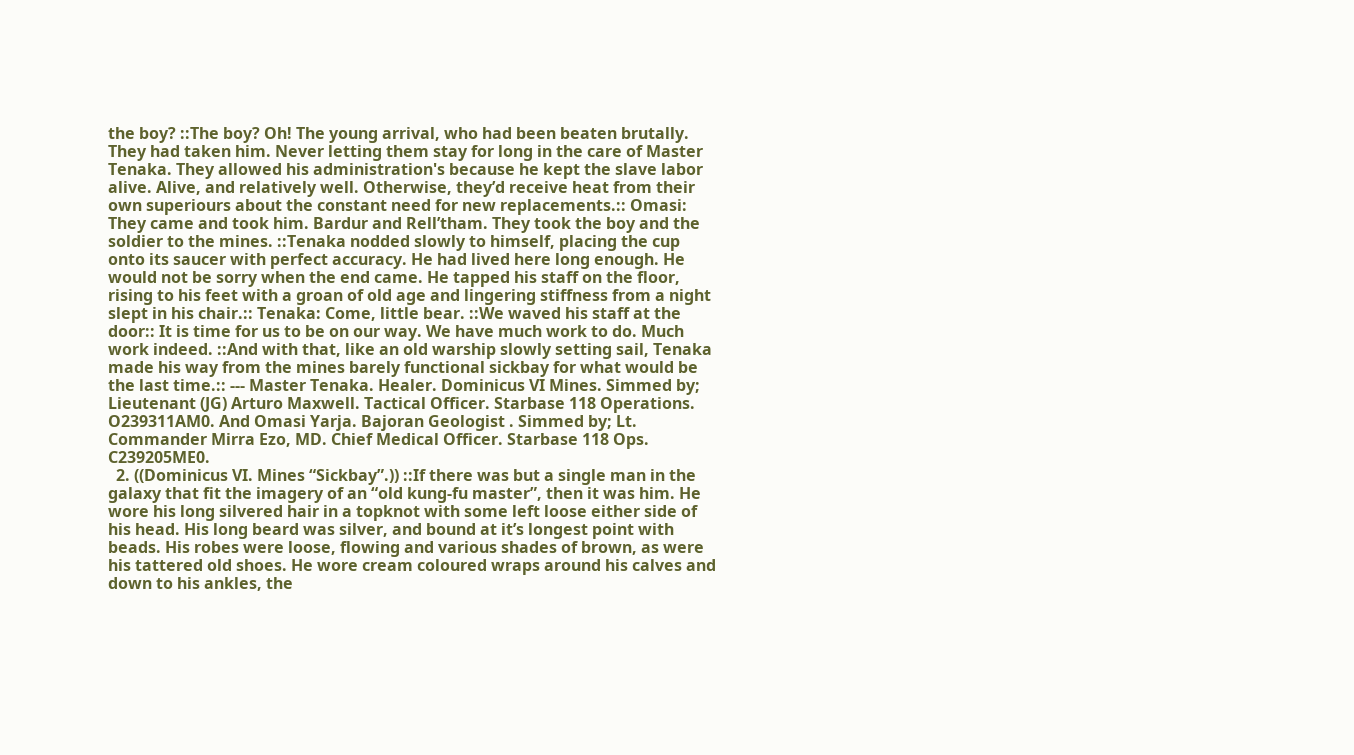the boy? ::The boy? Oh! The young arrival, who had been beaten brutally. They had taken him. Never letting them stay for long in the care of Master Tenaka. They allowed his administration's because he kept the slave labor alive. Alive, and relatively well. Otherwise, they’d receive heat from their own superiours about the constant need for new replacements.:: Omasi: They came and took him. Bardur and Rell’tham. They took the boy and the soldier to the mines. ::Tenaka nodded slowly to himself, placing the cup onto its saucer with perfect accuracy. He had lived here long enough. He would not be sorry when the end came. He tapped his staff on the floor, rising to his feet with a groan of old age and lingering stiffness from a night slept in his chair.:: Tenaka: Come, little bear. ::We waved his staff at the door:: It is time for us to be on our way. We have much work to do. Much work indeed. ::And with that, like an old warship slowly setting sail, Tenaka made his way from the mines barely functional sickbay for what would be the last time.:: --- Master Tenaka. Healer. Dominicus VI Mines. Simmed by; Lieutenant (JG) Arturo Maxwell. Tactical Officer. Starbase 118 Operations. O239311AM0. And Omasi Yarja. Bajoran Geologist . Simmed by; Lt. Commander Mirra Ezo, MD. Chief Medical Officer. Starbase 118 Ops. C239205ME0.
  2. ((Dominicus VI. Mines “Sickbay”.)) ::If there was but a single man in the galaxy that fit the imagery of an “old kung-fu master”, then it was him. He wore his long silvered hair in a topknot with some left loose either side of his head. His long beard was silver, and bound at it’s longest point with beads. His robes were loose, flowing and various shades of brown, as were his tattered old shoes. He wore cream coloured wraps around his calves and down to his ankles, the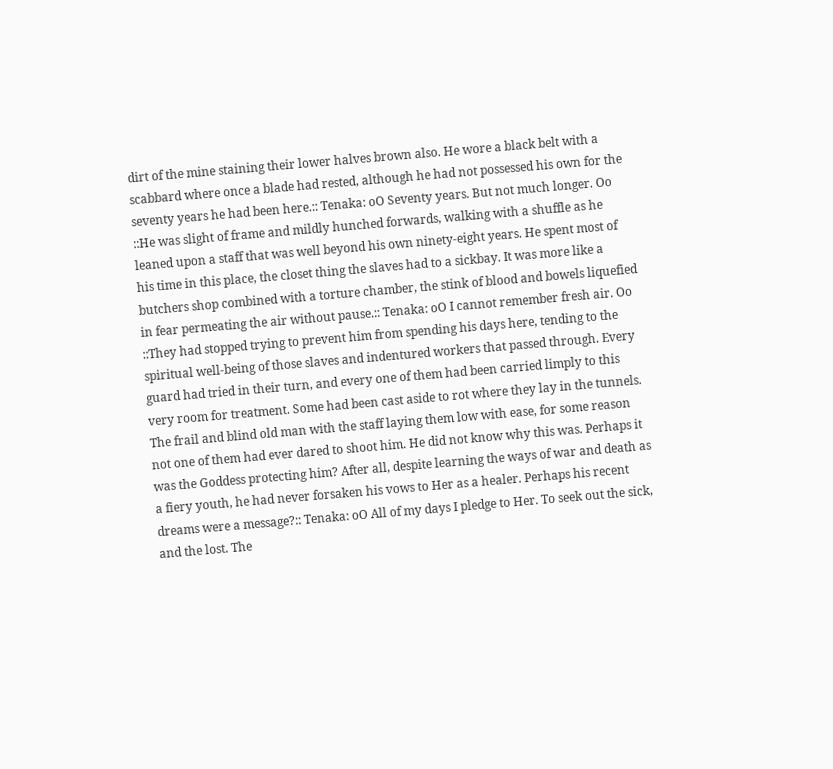dirt of the mine staining their lower halves brown also. He wore a black belt with a scabbard where once a blade had rested, although he had not possessed his own for the seventy years he had been here.:: Tenaka: oO Seventy years. But not much longer. Oo ::He was slight of frame and mildly hunched forwards, walking with a shuffle as he leaned upon a staff that was well beyond his own ninety-eight years. He spent most of his time in this place, the closet thing the slaves had to a sickbay. It was more like a butchers shop combined with a torture chamber, the stink of blood and bowels liquefied in fear permeating the air without pause.:: Tenaka: oO I cannot remember fresh air. Oo ::They had stopped trying to prevent him from spending his days here, tending to the spiritual well-being of those slaves and indentured workers that passed through. Every guard had tried in their turn, and every one of them had been carried limply to this very room for treatment. Some had been cast aside to rot where they lay in the tunnels. The frail and blind old man with the staff laying them low with ease, for some reason not one of them had ever dared to shoot him. He did not know why this was. Perhaps it was the Goddess protecting him? After all, despite learning the ways of war and death as a fiery youth, he had never forsaken his vows to Her as a healer. Perhaps his recent dreams were a message?:: Tenaka: oO All of my days I pledge to Her. To seek out the sick, and the lost. The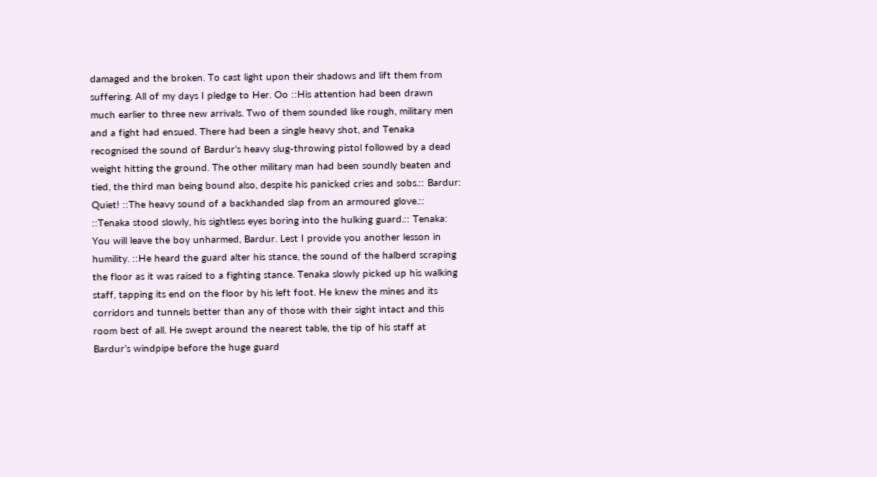damaged and the broken. To cast light upon their shadows and lift them from suffering. All of my days I pledge to Her. Oo ::His attention had been drawn much earlier to three new arrivals. Two of them sounded like rough, military men and a fight had ensued. There had been a single heavy shot, and Tenaka recognised the sound of Bardur’s heavy slug-throwing pistol followed by a dead weight hitting the ground. The other military man had been soundly beaten and tied, the third man being bound also, despite his panicked cries and sobs.:: Bardur: Quiet! ::The heavy sound of a backhanded slap from an armoured glove.:: ::Tenaka stood slowly, his sightless eyes boring into the hulking guard.:: Tenaka: You will leave the boy unharmed, Bardur. Lest I provide you another lesson in humility. ::He heard the guard alter his stance, the sound of the halberd scraping the floor as it was raised to a fighting stance. Tenaka slowly picked up his walking staff, tapping its end on the floor by his left foot. He knew the mines and its corridors and tunnels better than any of those with their sight intact and this room best of all. He swept around the nearest table, the tip of his staff at Bardur’s windpipe before the huge guard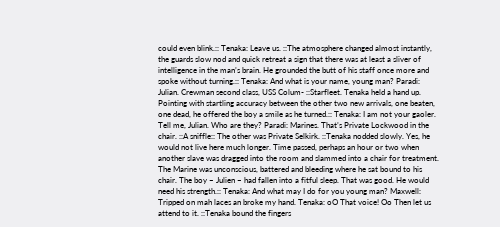could even blink.:: Tenaka: Leave us. ::The atmosphere changed almost instantly, the guards slow nod and quick retreat a sign that there was at least a sliver of intelligence in the man’s brain. He grounded the butt of his staff once more and spoke without turning.:: Tenaka: And what is your name, young man? Paradi: Julian. Crewman second class, USS Colum- ::Starfleet. Tenaka held a hand up. Pointing with startling accuracy between the other two new arrivals, one beaten, one dead, he offered the boy a smile as he turned.:: Tenaka: I am not your gaoler. Tell me, Julian. Who are they? Paradi: Marines. That’s Private Lockwood in the chair. ::A sniffle:: The other was Private Selkirk. ::Tenaka nodded slowly. Yes, he would not live here much longer. Time passed, perhaps an hour or two when another slave was dragged into the room and slammed into a chair for treatment. The Marine was unconscious, battered and bleeding where he sat bound to his chair. The boy – Julien – had fallen into a fitful sleep. That was good. He would need his strength.:: Tenaka: And what may I do for you young man? Maxwell: Tripped on mah laces an broke my hand. Tenaka: oO That voice! Oo Then let us attend to it. ::Tenaka bound the fingers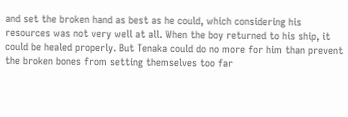and set the broken hand as best as he could, which considering his resources was not very well at all. When the boy returned to his ship, it could be healed properly. But Tenaka could do no more for him than prevent the broken bones from setting themselves too far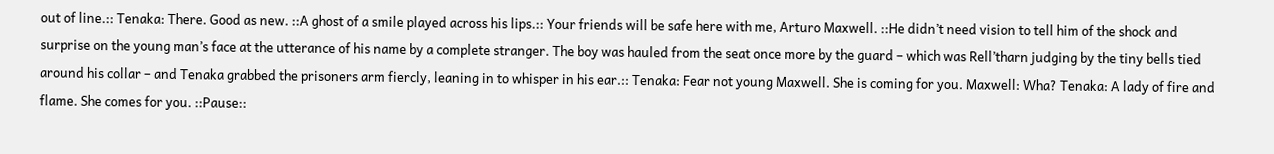out of line.:: Tenaka: There. Good as new. ::A ghost of a smile played across his lips.:: Your friends will be safe here with me, Arturo Maxwell. ::He didn’t need vision to tell him of the shock and surprise on the young man’s face at the utterance of his name by a complete stranger. The boy was hauled from the seat once more by the guard – which was Rell’tharn judging by the tiny bells tied around his collar – and Tenaka grabbed the prisoners arm fiercly, leaning in to whisper in his ear.:: Tenaka: Fear not young Maxwell. She is coming for you. Maxwell: Wha? Tenaka: A lady of fire and flame. She comes for you. ::Pause::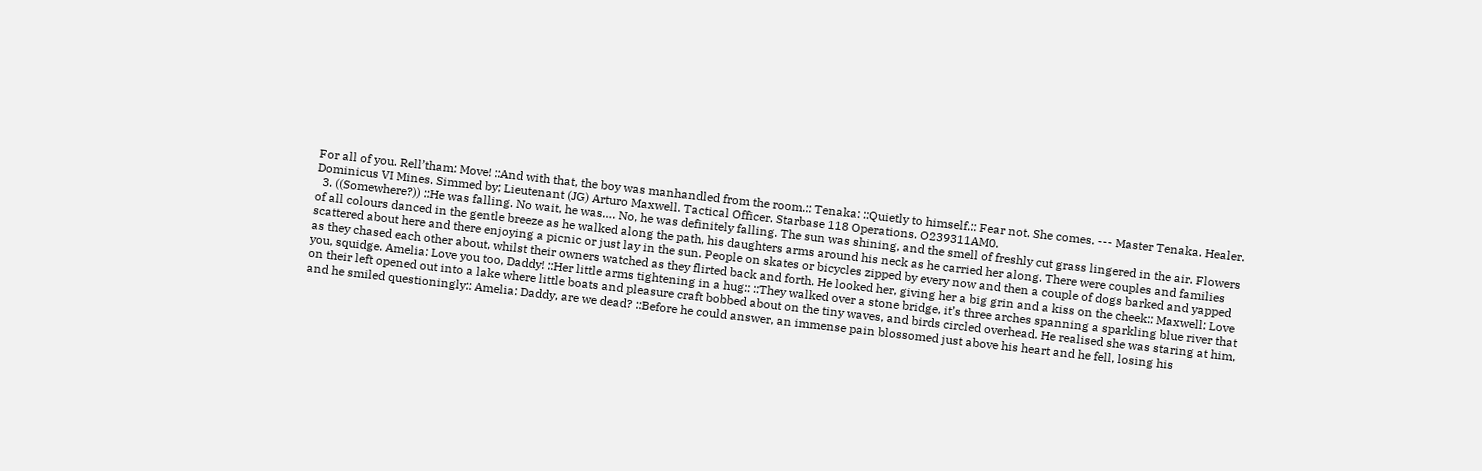For all of you. Rell’tham: Move! ::And with that, the boy was manhandled from the room.:: Tenaka: ::Quietly to himself.:: Fear not. She comes. --- Master Tenaka. Healer. Dominicus VI Mines. Simmed by; Lieutenant (JG) Arturo Maxwell. Tactical Officer. Starbase 118 Operations. O239311AM0.
  3. ((Somewhere?)) ::He was falling. No wait, he was…. No, he was definitely falling. The sun was shining, and the smell of freshly cut grass lingered in the air. Flowers of all colours danced in the gentle breeze as he walked along the path, his daughters arms around his neck as he carried her along. There were couples and families scattered about here and there enjoying a picnic or just lay in the sun. People on skates or bicycles zipped by every now and then a couple of dogs barked and yapped as they chased each other about, whilst their owners watched as they flirted back and forth. He looked her, giving her a big grin and a kiss on the cheek:: Maxwell: Love you, squidge. Amelia: Love you too, Daddy! ::Her little arms tightening in a hug:: ::They walked over a stone bridge, it’s three arches spanning a sparkling blue river that on their left opened out into a lake where little boats and pleasure craft bobbed about on the tiny waves, and birds circled overhead. He realised she was staring at him, and he smiled questioningly:: Amelia: Daddy, are we dead? ::Before he could answer, an immense pain blossomed just above his heart and he fell, losing his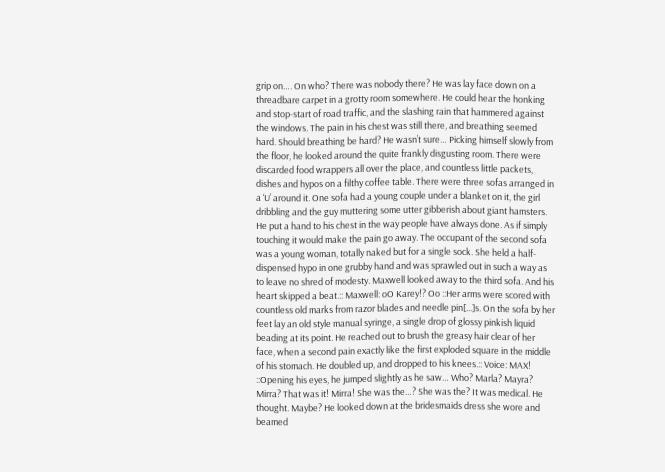grip on…. On who? There was nobody there? He was lay face down on a threadbare carpet in a grotty room somewhere. He could hear the honking and stop-start of road traffic, and the slashing rain that hammered against the windows. The pain in his chest was still there, and breathing seemed hard. Should breathing be hard? He wasn’t sure… Picking himself slowly from the floor, he looked around the quite frankly disgusting room. There were discarded food wrappers all over the place, and countless little packets, dishes and hypos on a filthy coffee table. There were three sofas arranged in a ‘U’ around it. One sofa had a young couple under a blanket on it, the girl dribbling and the guy muttering some utter gibberish about giant hamsters. He put a hand to his chest in the way people have always done. As if simply touching it would make the pain go away. The occupant of the second sofa was a young woman, totally naked but for a single sock. She held a half-dispensed hypo in one grubby hand and was sprawled out in such a way as to leave no shred of modesty. Maxwell looked away to the third sofa. And his heart skipped a beat.:: Maxwell: oO Karey!? Oo ::Her arms were scored with countless old marks from razor blades and needle pin[...]s. On the sofa by her feet lay an old style manual syringe, a single drop of glossy pinkish liquid beading at its point. He reached out to brush the greasy hair clear of her face, when a second pain exactly like the first exploded square in the middle of his stomach. He doubled up, and dropped to his knees.:: Voice: MAX! ::Opening his eyes, he jumped slightly as he saw… Who? Marla? Mayra? Mirra? That was it! Mirra! She was the…? She was the? It was medical. He thought. Maybe? He looked down at the bridesmaids dress she wore and beamed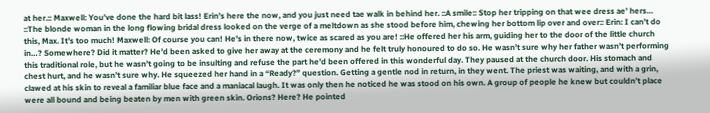at her.:: Maxwell: You’ve done the hard bit lass! Erin’s here the now, and you just need tae walk in behind her. ::A smile:: Stop her tripping on that wee dress ae’ hers… ::The blonde woman in the long flowing bridal dress looked on the verge of a meltdown as she stood before him, chewing her bottom lip over and over:: Erin: I can’t do this, Max. It’s too much! Maxwell: Of course you can! He’s in there now, twice as scared as you are! ::He offered her his arm, guiding her to the door of the little church in…? Somewhere? Did it matter? He’d been asked to give her away at the ceremony and he felt truly honoured to do so. He wasn’t sure why her father wasn’t performing this traditional role, but he wasn’t going to be insulting and refuse the part he’d been offered in this wonderful day. They paused at the church door. His stomach and chest hurt, and he wasn’t sure why. He squeezed her hand in a “Ready?” question. Getting a gentle nod in return, in they went. The priest was waiting, and with a grin, clawed at his skin to reveal a familiar blue face and a maniacal laugh. It was only then he noticed he was stood on his own. A group of people he knew but couldn’t place were all bound and being beaten by men with green skin. Orions? Here? He pointed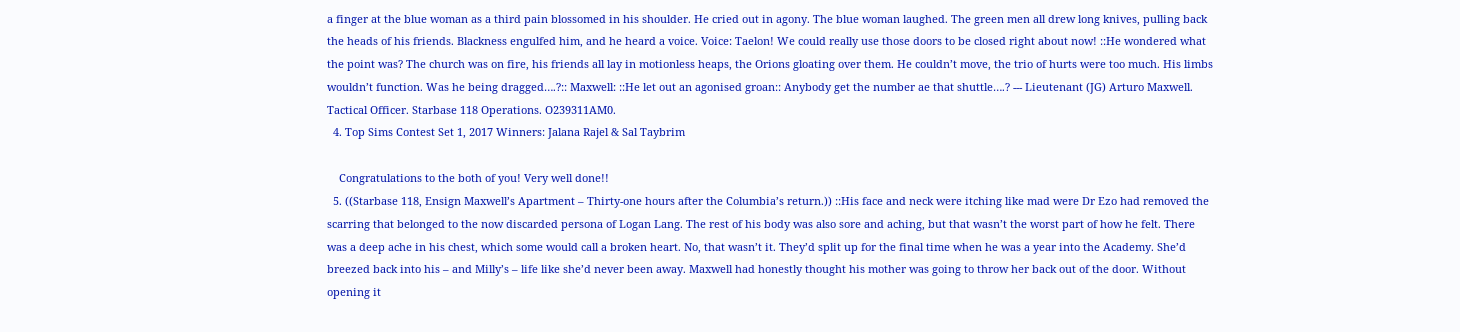a finger at the blue woman as a third pain blossomed in his shoulder. He cried out in agony. The blue woman laughed. The green men all drew long knives, pulling back the heads of his friends. Blackness engulfed him, and he heard a voice. Voice: Taelon! We could really use those doors to be closed right about now! ::He wondered what the point was? The church was on fire, his friends all lay in motionless heaps, the Orions gloating over them. He couldn’t move, the trio of hurts were too much. His limbs wouldn’t function. Was he being dragged….?:: Maxwell: ::He let out an agonised groan:: Anybody get the number ae that shuttle….? --- Lieutenant (JG) Arturo Maxwell. Tactical Officer. Starbase 118 Operations. O239311AM0.
  4. Top Sims Contest Set 1, 2017 Winners: Jalana Rajel & Sal Taybrim

    Congratulations to the both of you! Very well done!!
  5. ((Starbase 118, Ensign Maxwell’s Apartment – Thirty-one hours after the Columbia’s return.)) ::His face and neck were itching like mad were Dr Ezo had removed the scarring that belonged to the now discarded persona of Logan Lang. The rest of his body was also sore and aching, but that wasn’t the worst part of how he felt. There was a deep ache in his chest, which some would call a broken heart. No, that wasn’t it. They’d split up for the final time when he was a year into the Academy. She’d breezed back into his – and Milly’s – life like she’d never been away. Maxwell had honestly thought his mother was going to throw her back out of the door. Without opening it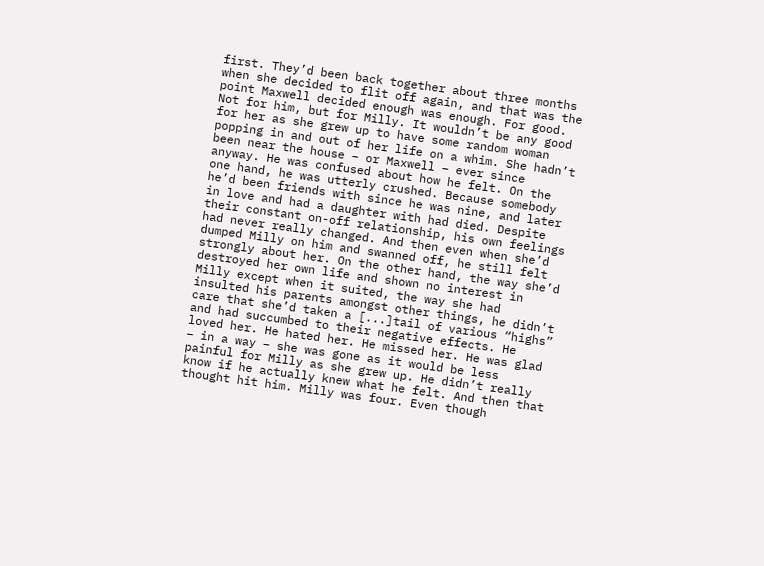first. They’d been back together about three months when she decided to flit off again, and that was the point Maxwell decided enough was enough. For good. Not for him, but for Milly. It wouldn’t be any good for her as she grew up to have some random woman popping in and out of her life on a whim. She hadn’t been near the house – or Maxwell – ever since anyway. He was confused about how he felt. On the one hand, he was utterly crushed. Because somebody he’d been friends with since he was nine, and later in love and had a daughter with had died. Despite their constant on-off relationship, his own feelings had never really changed. And then even when she’d dumped Milly on him and swanned off, he still felt strongly about her. On the other hand, the way she’d destroyed her own life and shown no interest in Milly except when it suited, the way she had insulted his parents amongst other things, he didn’t care that she’d taken a [...]tail of various “highs” and had succumbed to their negative effects. He loved her. He hated her. He missed her. He was glad – in a way – she was gone as it would be less painful for Milly as she grew up. He didn’t really know if he actually knew what he felt. And then that thought hit him. Milly was four. Even though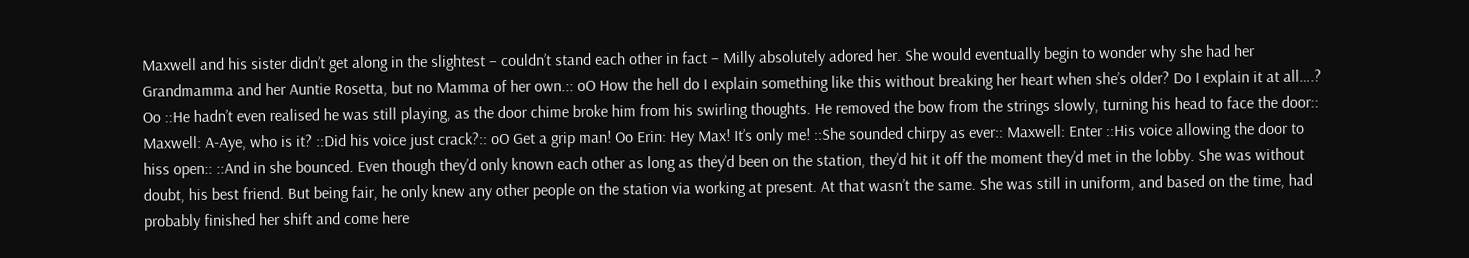Maxwell and his sister didn’t get along in the slightest – couldn’t stand each other in fact – Milly absolutely adored her. She would eventually begin to wonder why she had her Grandmamma and her Auntie Rosetta, but no Mamma of her own.:: oO How the hell do I explain something like this without breaking her heart when she’s older? Do I explain it at all….? Oo ::He hadn’t even realised he was still playing, as the door chime broke him from his swirling thoughts. He removed the bow from the strings slowly, turning his head to face the door:: Maxwell: A-Aye, who is it? ::Did his voice just crack?:: oO Get a grip man! Oo Erin: Hey Max! It’s only me! ::She sounded chirpy as ever:: Maxwell: Enter ::His voice allowing the door to hiss open:: ::And in she bounced. Even though they’d only known each other as long as they’d been on the station, they’d hit it off the moment they’d met in the lobby. She was without doubt, his best friend. But being fair, he only knew any other people on the station via working at present. At that wasn’t the same. She was still in uniform, and based on the time, had probably finished her shift and come here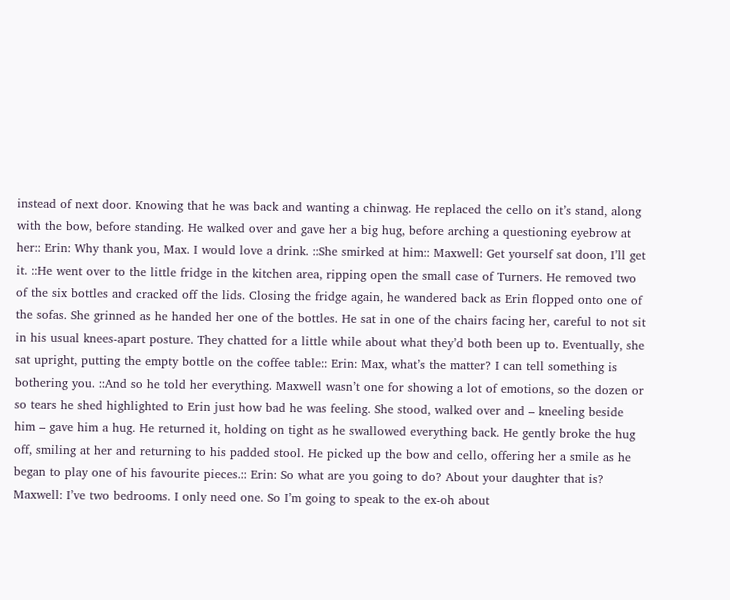instead of next door. Knowing that he was back and wanting a chinwag. He replaced the cello on it’s stand, along with the bow, before standing. He walked over and gave her a big hug, before arching a questioning eyebrow at her:: Erin: Why thank you, Max. I would love a drink. ::She smirked at him:: Maxwell: Get yourself sat doon, I’ll get it. ::He went over to the little fridge in the kitchen area, ripping open the small case of Turners. He removed two of the six bottles and cracked off the lids. Closing the fridge again, he wandered back as Erin flopped onto one of the sofas. She grinned as he handed her one of the bottles. He sat in one of the chairs facing her, careful to not sit in his usual knees-apart posture. They chatted for a little while about what they’d both been up to. Eventually, she sat upright, putting the empty bottle on the coffee table:: Erin: Max, what’s the matter? I can tell something is bothering you. ::And so he told her everything. Maxwell wasn’t one for showing a lot of emotions, so the dozen or so tears he shed highlighted to Erin just how bad he was feeling. She stood, walked over and – kneeling beside him – gave him a hug. He returned it, holding on tight as he swallowed everything back. He gently broke the hug off, smiling at her and returning to his padded stool. He picked up the bow and cello, offering her a smile as he began to play one of his favourite pieces.:: Erin: So what are you going to do? About your daughter that is? Maxwell: I’ve two bedrooms. I only need one. So I’m going to speak to the ex-oh about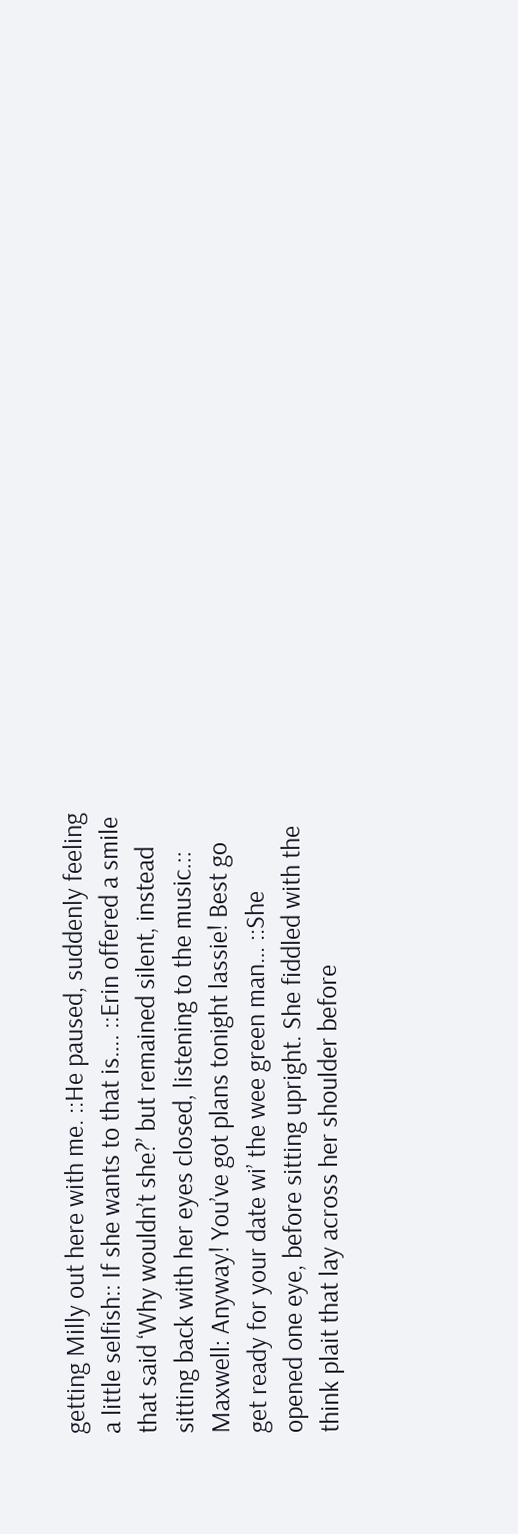getting Milly out here with me. ::He paused, suddenly feeling a little selfish:: If she wants to that is…. ::Erin offered a smile that said ‘Why wouldn’t she?’ but remained silent, instead sitting back with her eyes closed, listening to the music.:: Maxwell: Anyway! You’ve got plans tonight lassie! Best go get ready for your date wi’ the wee green man… ::She opened one eye, before sitting upright. She fiddled with the think plait that lay across her shoulder before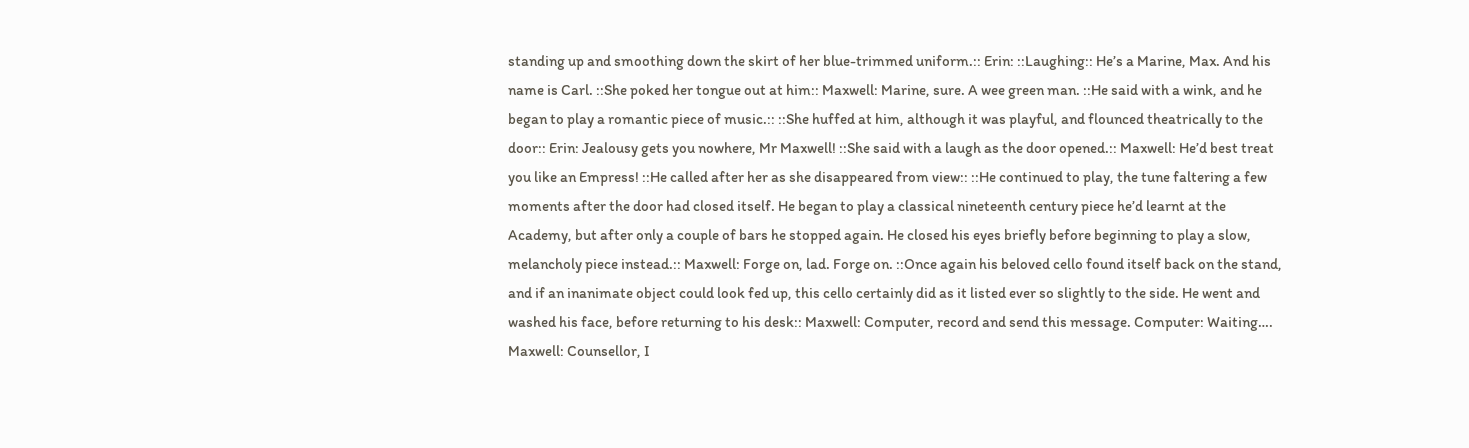standing up and smoothing down the skirt of her blue-trimmed uniform.:: Erin: ::Laughing:: He’s a Marine, Max. And his name is Carl. ::She poked her tongue out at him:: Maxwell: Marine, sure. A wee green man. ::He said with a wink, and he began to play a romantic piece of music.:: ::She huffed at him, although it was playful, and flounced theatrically to the door:: Erin: Jealousy gets you nowhere, Mr Maxwell! ::She said with a laugh as the door opened.:: Maxwell: He’d best treat you like an Empress! ::He called after her as she disappeared from view:: ::He continued to play, the tune faltering a few moments after the door had closed itself. He began to play a classical nineteenth century piece he’d learnt at the Academy, but after only a couple of bars he stopped again. He closed his eyes briefly before beginning to play a slow, melancholy piece instead.:: Maxwell: Forge on, lad. Forge on. ::Once again his beloved cello found itself back on the stand, and if an inanimate object could look fed up, this cello certainly did as it listed ever so slightly to the side. He went and washed his face, before returning to his desk:: Maxwell: Computer, record and send this message. Computer: Waiting…. Maxwell: Counsellor, I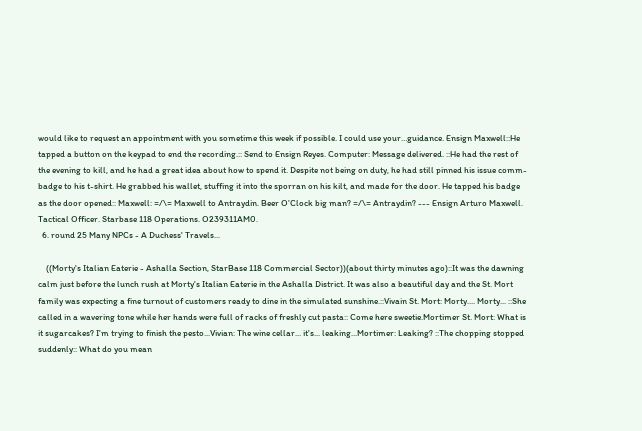would like to request an appointment with you sometime this week if possible. I could use your…guidance. Ensign Maxwell::He tapped a button on the keypad to end the recording.:: Send to Ensign Reyes. Computer: Message delivered. ::He had the rest of the evening to kill, and he had a great idea about how to spend it. Despite not being on duty, he had still pinned his issue comm-badge to his t-shirt. He grabbed his wallet, stuffing it into the sporran on his kilt, and made for the door. He tapped his badge as the door opened:: Maxwell: =/\= Maxwell to Antraydin. Beer O’Clock big man? =/\= Antraydin? --- Ensign Arturo Maxwell. Tactical Officer. Starbase 118 Operations. O239311AM0.
  6. round 25 Many NPCs - A Duchess' Travels...

    ((Morty's Italian Eaterie - Ashalla Section, StarBase 118 Commercial Sector))(about thirty minutes ago)::It was the dawning calm just before the lunch rush at Morty's Italian Eaterie in the Ashalla District. It was also a beautiful day and the St. Mort family was expecting a fine turnout of customers ready to dine in the simulated sunshine.::Vivain St. Mort: Morty.... Morty... ::She called in a wavering tone while her hands were full of racks of freshly cut pasta:: Come here sweetie.Mortimer St. Mort: What is it sugarcakes? I'm trying to finish the pesto...Vivian: The wine cellar... it's... leaking...Mortimer: Leaking? ::The chopping stopped suddenly:: What do you mean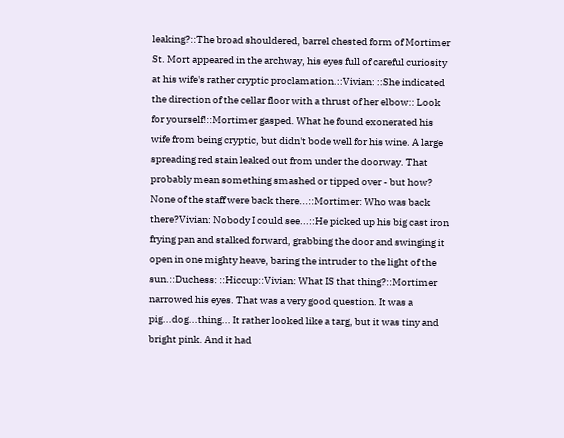leaking?::The broad shouldered, barrel chested form of Mortimer St. Mort appeared in the archway, his eyes full of careful curiosity at his wife's rather cryptic proclamation.::Vivian: ::She indicated the direction of the cellar floor with a thrust of her elbow:: Look for yourself!::Mortimer gasped. What he found exonerated his wife from being cryptic, but didn't bode well for his wine. A large spreading red stain leaked out from under the doorway. That probably mean something smashed or tipped over - but how? None of the staff were back there...::Mortimer: Who was back there?Vivian: Nobody I could see...::He picked up his big cast iron frying pan and stalked forward, grabbing the door and swinging it open in one mighty heave, baring the intruder to the light of the sun.::Duchess: ::Hiccup::Vivian: What IS that thing?::Mortimer narrowed his eyes. That was a very good question. It was a pig...dog...thing... It rather looked like a targ, but it was tiny and bright pink. And it had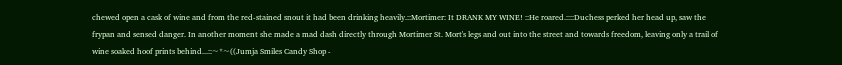chewed open a cask of wine and from the red-stained snout it had been drinking heavily.::Mortimer: It DRANK MY WINE! ::He roared.::::Duchess perked her head up, saw the frypan and sensed danger. In another moment she made a mad dash directly through Mortimer St. Mort's legs and out into the street and towards freedom, leaving only a trail of wine soaked hoof prints behind...::~*~((Jumja Smiles Candy Shop -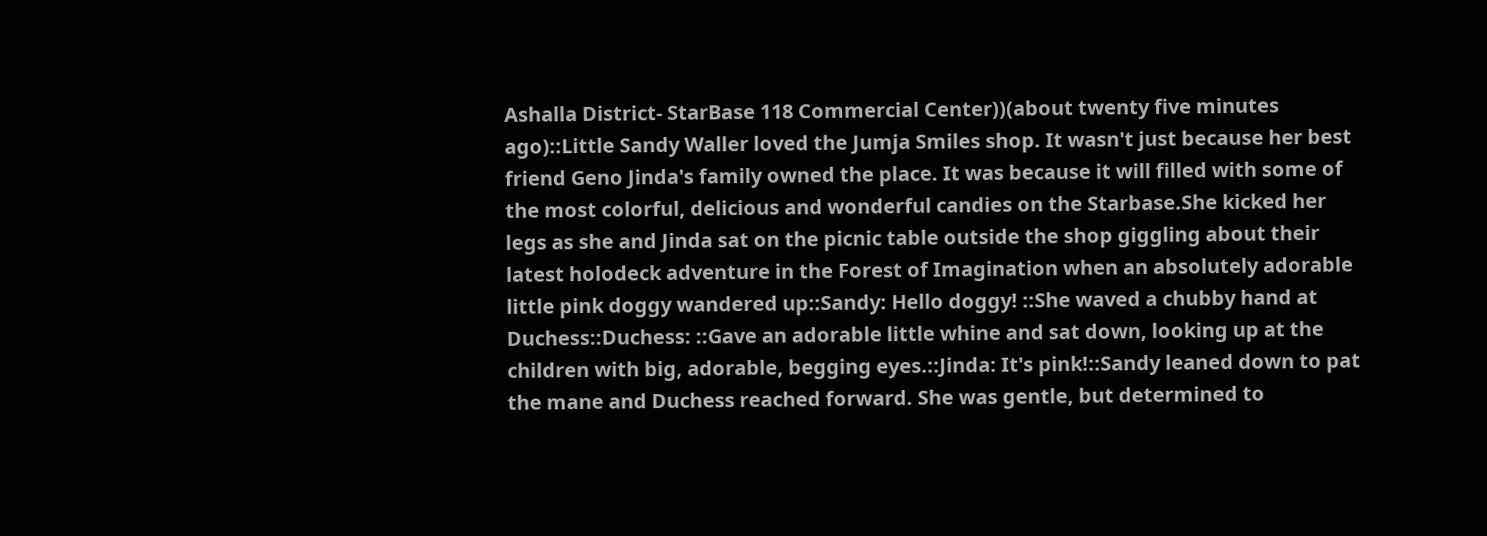Ashalla District- StarBase 118 Commercial Center))(about twenty five minutes ago)::Little Sandy Waller loved the Jumja Smiles shop. It wasn't just because her best friend Geno Jinda's family owned the place. It was because it will filled with some of the most colorful, delicious and wonderful candies on the Starbase.She kicked her legs as she and Jinda sat on the picnic table outside the shop giggling about their latest holodeck adventure in the Forest of Imagination when an absolutely adorable little pink doggy wandered up::Sandy: Hello doggy! ::She waved a chubby hand at Duchess::Duchess: ::Gave an adorable little whine and sat down, looking up at the children with big, adorable, begging eyes.::Jinda: It's pink!::Sandy leaned down to pat the mane and Duchess reached forward. She was gentle, but determined to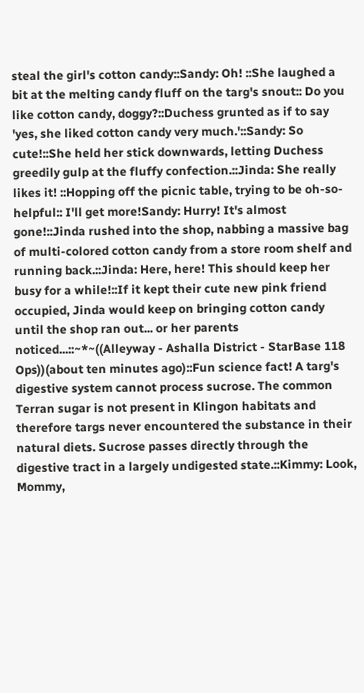steal the girl's cotton candy::Sandy: Oh! ::She laughed a bit at the melting candy fluff on the targ's snout:: Do you like cotton candy, doggy?::Duchess grunted as if to say 'yes, she liked cotton candy very much.'::Sandy: So cute!::She held her stick downwards, letting Duchess greedily gulp at the fluffy confection.::Jinda: She really likes it! ::Hopping off the picnic table, trying to be oh-so-helpful:: I'll get more!Sandy: Hurry! It's almost gone!::Jinda rushed into the shop, nabbing a massive bag of multi-colored cotton candy from a store room shelf and running back.::Jinda: Here, here! This should keep her busy for a while!::If it kept their cute new pink friend occupied, Jinda would keep on bringing cotton candy until the shop ran out... or her parents noticed...::~*~((Alleyway - Ashalla District - StarBase 118 Ops))(about ten minutes ago)::Fun science fact! A targ's digestive system cannot process sucrose. The common Terran sugar is not present in Klingon habitats and therefore targs never encountered the substance in their natural diets. Sucrose passes directly through the digestive tract in a largely undigested state.::Kimmy: Look, Mommy,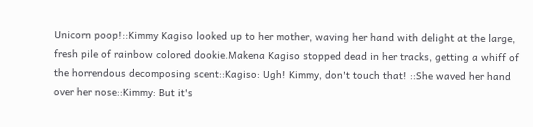Unicorn poop!::Kimmy Kagiso looked up to her mother, waving her hand with delight at the large, fresh pile of rainbow colored dookie.Makena Kagiso stopped dead in her tracks, getting a whiff of the horrendous decomposing scent::Kagiso: Ugh! Kimmy, don't touch that! ::She waved her hand over her nose::Kimmy: But it's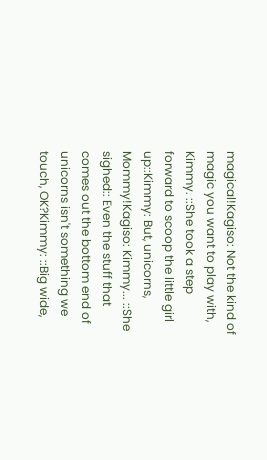magical!Kagiso: Not the kind of magic you want to play with, Kimmy. ::She took a step forward to scoop the little girl up::Kimmy: But, unicorns, Mommy!Kagiso: Kimmy... ::She sighed:: Even the stuff that comes out the bottom end of unicorns isn't something we touch, OK?Kimmy: ::Big wide,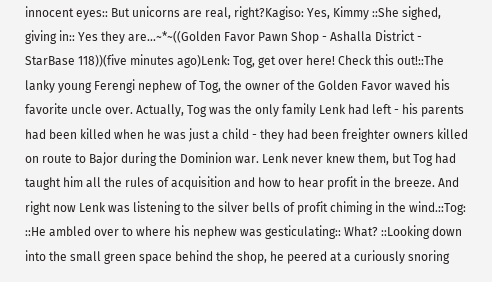innocent eyes:: But unicorns are real, right?Kagiso: Yes, Kimmy ::She sighed, giving in:: Yes they are...~*~((Golden Favor Pawn Shop - Ashalla District - StarBase 118))(five minutes ago)Lenk: Tog, get over here! Check this out!::The lanky young Ferengi nephew of Tog, the owner of the Golden Favor waved his favorite uncle over. Actually, Tog was the only family Lenk had left - his parents had been killed when he was just a child - they had been freighter owners killed on route to Bajor during the Dominion war. Lenk never knew them, but Tog had taught him all the rules of acquisition and how to hear profit in the breeze. And right now Lenk was listening to the silver bells of profit chiming in the wind.::Tog: ::He ambled over to where his nephew was gesticulating:: What? ::Looking down into the small green space behind the shop, he peered at a curiously snoring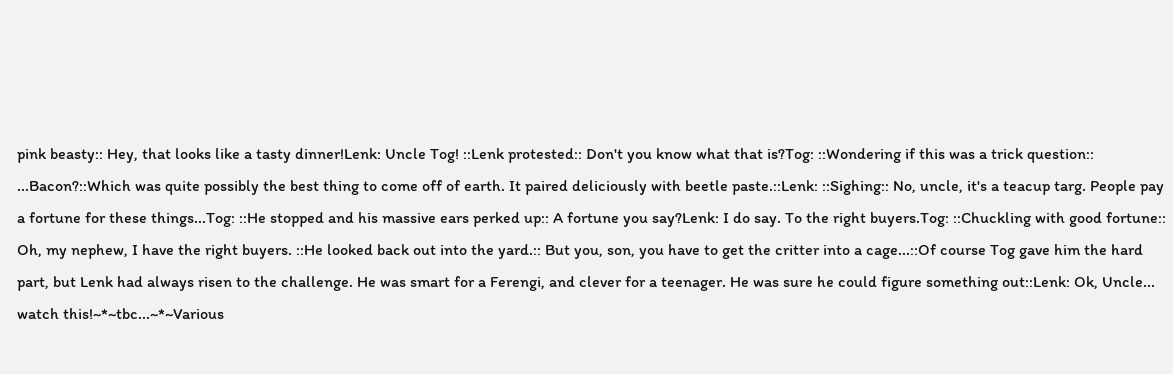pink beasty:: Hey, that looks like a tasty dinner!Lenk: Uncle Tog! ::Lenk protested:: Don't you know what that is?Tog: ::Wondering if this was a trick question:: ...Bacon?::Which was quite possibly the best thing to come off of earth. It paired deliciously with beetle paste.::Lenk: ::Sighing:: No, uncle, it's a teacup targ. People pay a fortune for these things...Tog: ::He stopped and his massive ears perked up:: A fortune you say?Lenk: I do say. To the right buyers.Tog: ::Chuckling with good fortune:: Oh, my nephew, I have the right buyers. ::He looked back out into the yard.:: But you, son, you have to get the critter into a cage...::Of course Tog gave him the hard part, but Lenk had always risen to the challenge. He was smart for a Ferengi, and clever for a teenager. He was sure he could figure something out::Lenk: Ok, Uncle... watch this!~*~tbc...~*~Various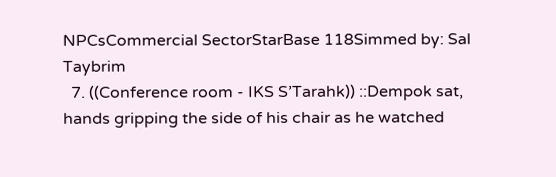NPCsCommercial SectorStarBase 118Simmed by: Sal Taybrim
  7. ((Conference room - IKS S’Tarahk)) ::Dempok sat, hands gripping the side of his chair as he watched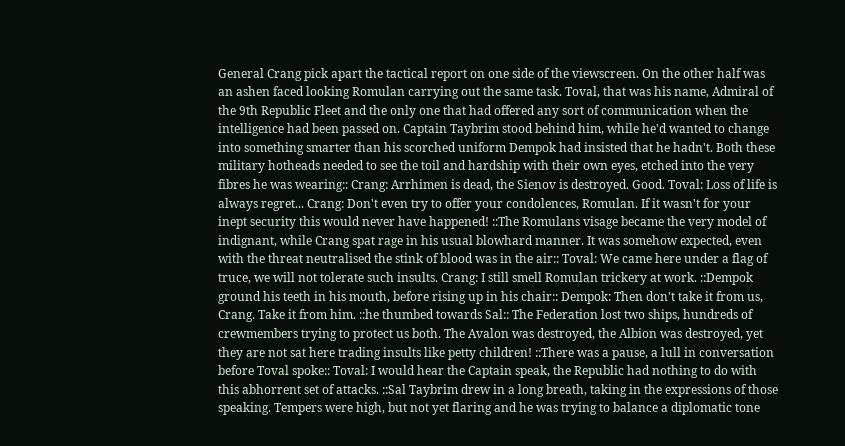General Crang pick apart the tactical report on one side of the viewscreen. On the other half was an ashen faced looking Romulan carrying out the same task. Toval, that was his name, Admiral of the 9th Republic Fleet and the only one that had offered any sort of communication when the intelligence had been passed on. Captain Taybrim stood behind him, while he'd wanted to change into something smarter than his scorched uniform Dempok had insisted that he hadn't. Both these military hotheads needed to see the toil and hardship with their own eyes, etched into the very fibres he was wearing:: Crang: Arrhimen is dead, the Sienov is destroyed. Good. Toval: Loss of life is always regret... Crang: Don't even try to offer your condolences, Romulan. If it wasn't for your inept security this would never have happened! ::The Romulans visage became the very model of indignant, while Crang spat rage in his usual blowhard manner. It was somehow expected, even with the threat neutralised the stink of blood was in the air:: Toval: We came here under a flag of truce, we will not tolerate such insults. Crang: I still smell Romulan trickery at work. ::Dempok ground his teeth in his mouth, before rising up in his chair:: Dempok: Then don't take it from us, Crang. Take it from him. ::he thumbed towards Sal:: The Federation lost two ships, hundreds of crewmembers trying to protect us both. The Avalon was destroyed, the Albion was destroyed, yet they are not sat here trading insults like petty children! ::There was a pause, a lull in conversation before Toval spoke:: Toval: I would hear the Captain speak, the Republic had nothing to do with this abhorrent set of attacks. ::Sal Taybrim drew in a long breath, taking in the expressions of those speaking. Tempers were high, but not yet flaring and he was trying to balance a diplomatic tone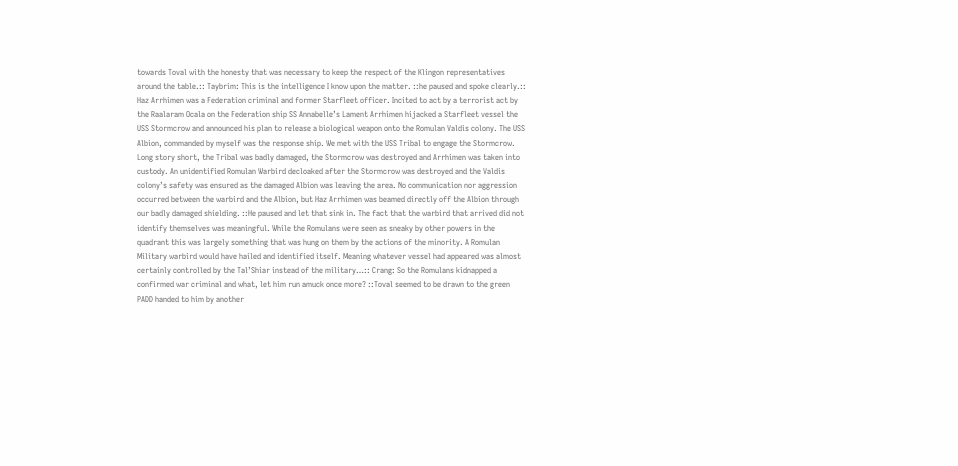towards Toval with the honesty that was necessary to keep the respect of the Klingon representatives around the table.:: Taybrim: This is the intelligence I know upon the matter. ::he paused and spoke clearly.:: Haz Arrhimen was a Federation criminal and former Starfleet officer. Incited to act by a terrorist act by the Raalaram Ocala on the Federation ship SS Annabelle’s Lament Arrhimen hijacked a Starfleet vessel the USS Stormcrow and announced his plan to release a biological weapon onto the Romulan Valdis colony. The USS Albion, commanded by myself was the response ship. We met with the USS Tribal to engage the Stormcrow. Long story short, the Tribal was badly damaged, the Stormcrow was destroyed and Arrhimen was taken into custody. An unidentified Romulan Warbird decloaked after the Stormcrow was destroyed and the Valdis colony’s safety was ensured as the damaged Albion was leaving the area. No communication nor aggression occurred between the warbird and the Albion, but Haz Arrhimen was beamed directly off the Albion through our badly damaged shielding. ::He paused and let that sink in. The fact that the warbird that arrived did not identify themselves was meaningful. While the Romulans were seen as sneaky by other powers in the quadrant this was largely something that was hung on them by the actions of the minority. A Romulan Military warbird would have hailed and identified itself. Meaning whatever vessel had appeared was almost certainly controlled by the Tal’Shiar instead of the military…:: Crang: So the Romulans kidnapped a confirmed war criminal and what, let him run amuck once more? ::Toval seemed to be drawn to the green PADD handed to him by another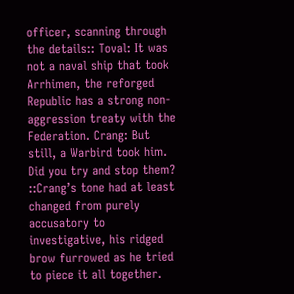officer, scanning through the details:: Toval: It was not a naval ship that took Arrhimen, the reforged Republic has a strong non-aggression treaty with the Federation. Crang: But still, a Warbird took him. Did you try and stop them? ::Crang’s tone had at least changed from purely accusatory to investigative, his ridged brow furrowed as he tried to piece it all together.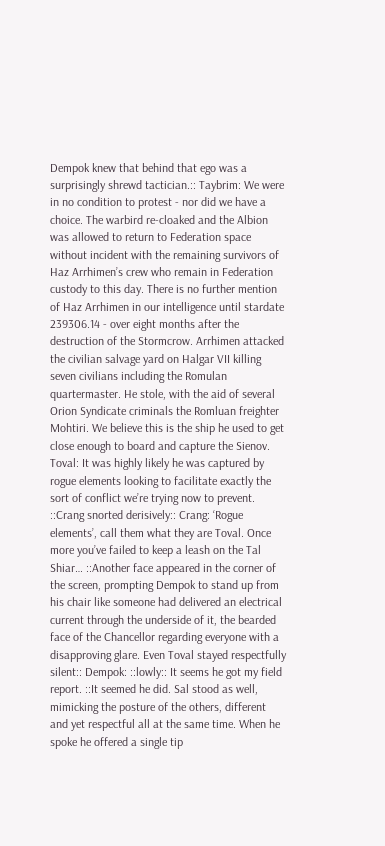Dempok knew that behind that ego was a surprisingly shrewd tactician.:: Taybrim: We were in no condition to protest - nor did we have a choice. The warbird re-cloaked and the Albion was allowed to return to Federation space without incident with the remaining survivors of Haz Arrhimen’s crew who remain in Federation custody to this day. There is no further mention of Haz Arrhimen in our intelligence until stardate 239306.14 - over eight months after the destruction of the Stormcrow. Arrhimen attacked the civilian salvage yard on Halgar VII killing seven civilians including the Romulan quartermaster. He stole, with the aid of several Orion Syndicate criminals the Romluan freighter Mohtiri. We believe this is the ship he used to get close enough to board and capture the Sienov. Toval: It was highly likely he was captured by rogue elements looking to facilitate exactly the sort of conflict we’re trying now to prevent. ::Crang snorted derisively:: Crang: ‘Rogue elements’, call them what they are Toval. Once more you’ve failed to keep a leash on the Tal Shiar… ::Another face appeared in the corner of the screen, prompting Dempok to stand up from his chair like someone had delivered an electrical current through the underside of it, the bearded face of the Chancellor regarding everyone with a disapproving glare. Even Toval stayed respectfully silent:: Dempok: ::lowly:: It seems he got my field report. ::It seemed he did. Sal stood as well, mimicking the posture of the others, different and yet respectful all at the same time. When he spoke he offered a single tip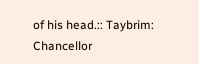of his head.:: Taybrim: Chancellor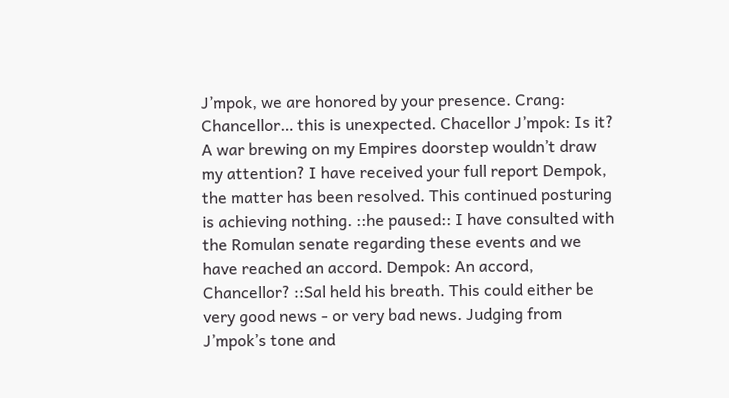J’mpok, we are honored by your presence. Crang: Chancellor… this is unexpected. Chacellor J’mpok: Is it? A war brewing on my Empires doorstep wouldn’t draw my attention? I have received your full report Dempok, the matter has been resolved. This continued posturing is achieving nothing. ::he paused:: I have consulted with the Romulan senate regarding these events and we have reached an accord. Dempok: An accord, Chancellor? ::Sal held his breath. This could either be very good news - or very bad news. Judging from J’mpok’s tone and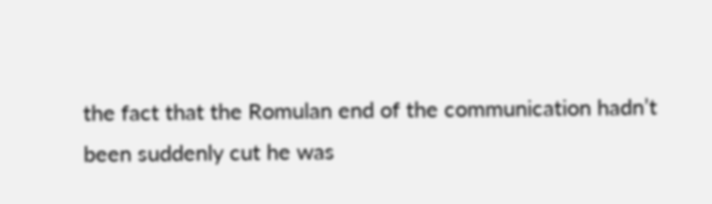the fact that the Romulan end of the communication hadn’t been suddenly cut he was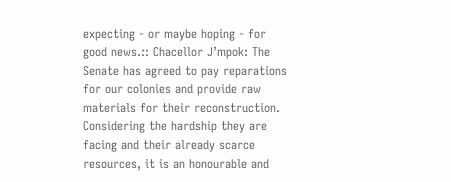expecting - or maybe hoping - for good news.:: Chacellor J’mpok: The Senate has agreed to pay reparations for our colonies and provide raw materials for their reconstruction. Considering the hardship they are facing and their already scarce resources, it is an honourable and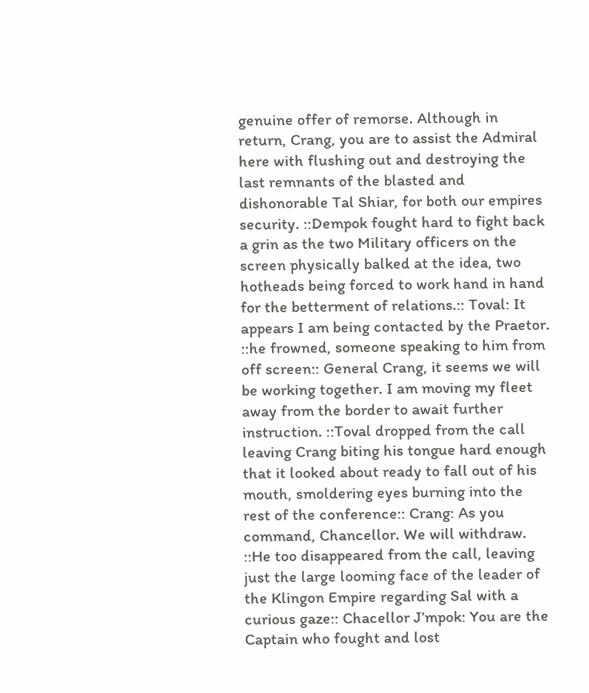genuine offer of remorse. Although in return, Crang, you are to assist the Admiral here with flushing out and destroying the last remnants of the blasted and dishonorable Tal Shiar, for both our empires security. ::Dempok fought hard to fight back a grin as the two Military officers on the screen physically balked at the idea, two hotheads being forced to work hand in hand for the betterment of relations.:: Toval: It appears I am being contacted by the Praetor. ::he frowned, someone speaking to him from off screen:: General Crang, it seems we will be working together. I am moving my fleet away from the border to await further instruction. ::Toval dropped from the call leaving Crang biting his tongue hard enough that it looked about ready to fall out of his mouth, smoldering eyes burning into the rest of the conference:: Crang: As you command, Chancellor. We will withdraw. ::He too disappeared from the call, leaving just the large looming face of the leader of the Klingon Empire regarding Sal with a curious gaze:: Chacellor J’mpok: You are the Captain who fought and lost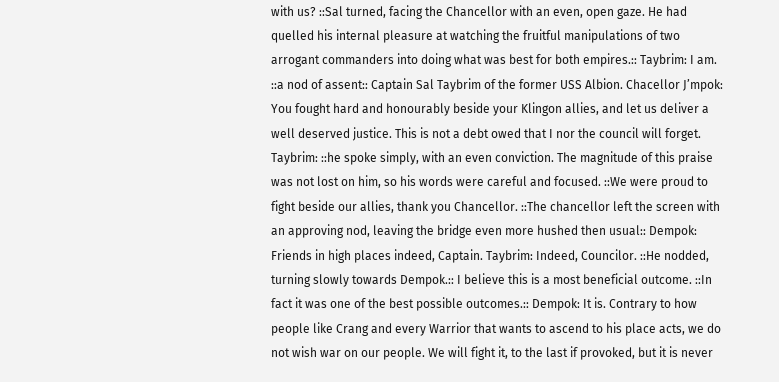with us? ::Sal turned, facing the Chancellor with an even, open gaze. He had quelled his internal pleasure at watching the fruitful manipulations of two arrogant commanders into doing what was best for both empires.:: Taybrim: I am. ::a nod of assent:: Captain Sal Taybrim of the former USS Albion. Chacellor J’mpok: You fought hard and honourably beside your Klingon allies, and let us deliver a well deserved justice. This is not a debt owed that I nor the council will forget. Taybrim: ::he spoke simply, with an even conviction. The magnitude of this praise was not lost on him, so his words were careful and focused. ::We were proud to fight beside our allies, thank you Chancellor. ::The chancellor left the screen with an approving nod, leaving the bridge even more hushed then usual:: Dempok: Friends in high places indeed, Captain. Taybrim: Indeed, Councilor. ::He nodded, turning slowly towards Dempok.:: I believe this is a most beneficial outcome. ::In fact it was one of the best possible outcomes.:: Dempok: It is. Contrary to how people like Crang and every Warrior that wants to ascend to his place acts, we do not wish war on our people. We will fight it, to the last if provoked, but it is never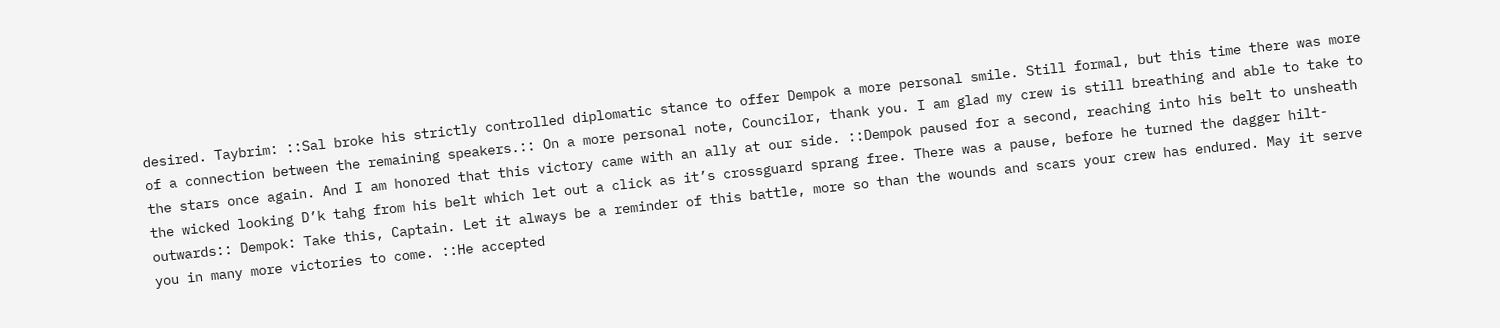desired. Taybrim: ::Sal broke his strictly controlled diplomatic stance to offer Dempok a more personal smile. Still formal, but this time there was more of a connection between the remaining speakers.:: On a more personal note, Councilor, thank you. I am glad my crew is still breathing and able to take to the stars once again. And I am honored that this victory came with an ally at our side. ::Dempok paused for a second, reaching into his belt to unsheath the wicked looking D’k tahg from his belt which let out a click as it’s crossguard sprang free. There was a pause, before he turned the dagger hilt-outwards:: Dempok: Take this, Captain. Let it always be a reminder of this battle, more so than the wounds and scars your crew has endured. May it serve you in many more victories to come. ::He accepted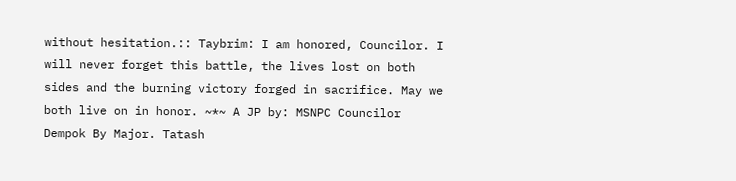without hesitation.:: Taybrim: I am honored, Councilor. I will never forget this battle, the lives lost on both sides and the burning victory forged in sacrifice. May we both live on in honor. ~*~ A JP by: MSNPC Councilor Dempok By Major. Tatash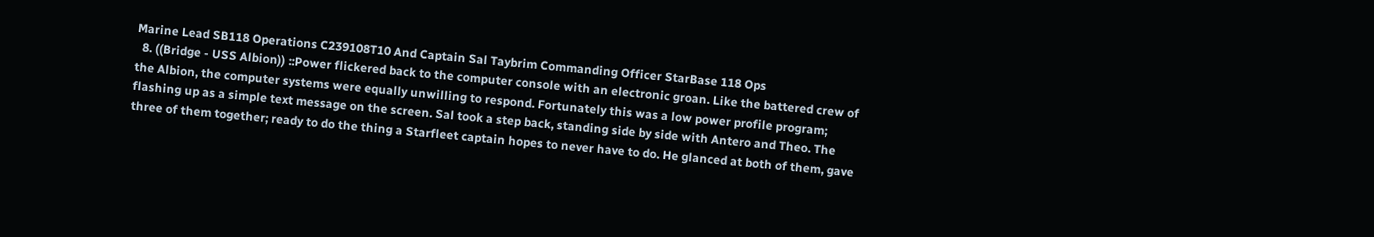Marine Lead SB118 Operations C239108T10 And Captain Sal Taybrim Commanding Officer StarBase 118 Ops
  8. ((Bridge - USS Albion)) ::Power flickered back to the computer console with an electronic groan. Like the battered crew of the Albion, the computer systems were equally unwilling to respond. Fortunately this was a low power profile program; flashing up as a simple text message on the screen. Sal took a step back, standing side by side with Antero and Theo. The three of them together; ready to do the thing a Starfleet captain hopes to never have to do. He glanced at both of them, gave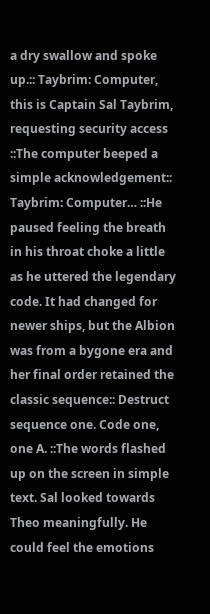a dry swallow and spoke up.:: Taybrim: Computer, this is Captain Sal Taybrim, requesting security access ::The computer beeped a simple acknowledgement:: Taybrim: Computer… ::He paused feeling the breath in his throat choke a little as he uttered the legendary code. It had changed for newer ships, but the Albion was from a bygone era and her final order retained the classic sequence:: Destruct sequence one. Code one, one A. ::The words flashed up on the screen in simple text. Sal looked towards Theo meaningfully. He could feel the emotions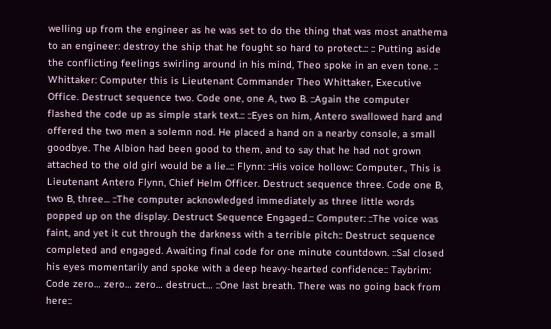welling up from the engineer as he was set to do the thing that was most anathema to an engineer: destroy the ship that he fought so hard to protect.:: :: Putting aside the conflicting feelings swirling around in his mind, Theo spoke in an even tone. :: Whittaker: Computer this is Lieutenant Commander Theo Whittaker, Executive Office. Destruct sequence two. Code one, one A, two B. ::Again the computer flashed the code up as simple stark text.:: ::Eyes on him, Antero swallowed hard and offered the two men a solemn nod. He placed a hand on a nearby console, a small goodbye. The Albion had been good to them, and to say that he had not grown attached to the old girl would be a lie..:: Flynn: ::His voice hollow:: Computer., This is Lieutenant Antero Flynn, Chief Helm Officer. Destruct sequence three. Code one B, two B, three... ::The computer acknowledged immediately as three little words popped up on the display. Destruct Sequence Engaged.:: Computer: ::The voice was faint, and yet it cut through the darkness with a terrible pitch:: Destruct sequence completed and engaged. Awaiting final code for one minute countdown. ::Sal closed his eyes momentarily and spoke with a deep heavy-hearted confidence:: Taybrim: Code zero… zero… zero… destruct… ::One last breath. There was no going back from here::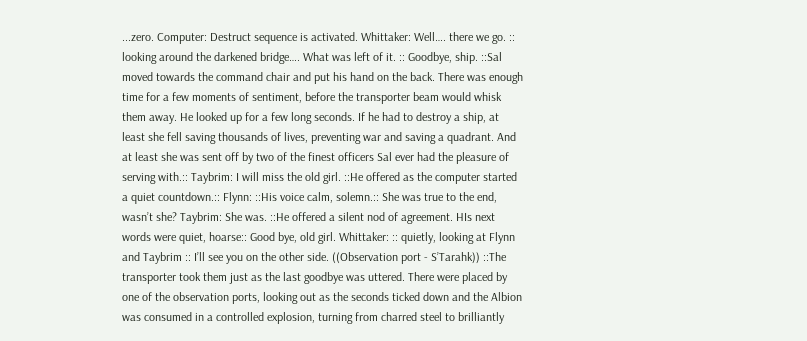...zero. Computer: Destruct sequence is activated. Whittaker: Well…. there we go. :: looking around the darkened bridge…. What was left of it. :: Goodbye, ship. ::Sal moved towards the command chair and put his hand on the back. There was enough time for a few moments of sentiment, before the transporter beam would whisk them away. He looked up for a few long seconds. If he had to destroy a ship, at least she fell saving thousands of lives, preventing war and saving a quadrant. And at least she was sent off by two of the finest officers Sal ever had the pleasure of serving with.:: Taybrim: I will miss the old girl. ::He offered as the computer started a quiet countdown.:: Flynn: ::His voice calm, solemn.:: She was true to the end, wasn’t she? Taybrim: She was. ::He offered a silent nod of agreement. HIs next words were quiet, hoarse:: Good bye, old girl. Whittaker: :: quietly, looking at Flynn and Taybrim :: I’ll see you on the other side. ((Observation port - S’Tarahk)) ::The transporter took them just as the last goodbye was uttered. There were placed by one of the observation ports, looking out as the seconds ticked down and the Albion was consumed in a controlled explosion, turning from charred steel to brilliantly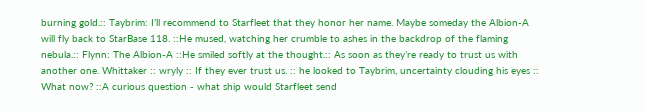burning gold.:: Taybrim: I’ll recommend to Starfleet that they honor her name. Maybe someday the Albion-A will fly back to StarBase 118. ::He mused, watching her crumble to ashes in the backdrop of the flaming nebula.:: Flynn: The Albion-A ::He smiled softly at the thought.:: As soon as they’re ready to trust us with another one. Whittaker :: wryly :: If they ever trust us. :: he looked to Taybrim, uncertainty clouding his eyes :: What now? ::A curious question - what ship would Starfleet send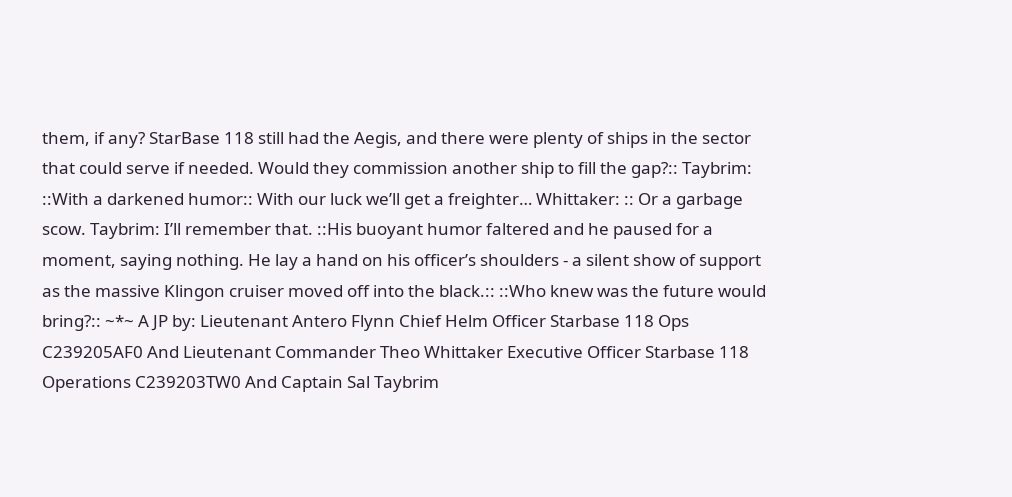them, if any? StarBase 118 still had the Aegis, and there were plenty of ships in the sector that could serve if needed. Would they commission another ship to fill the gap?:: Taybrim: ::With a darkened humor:: With our luck we’ll get a freighter… Whittaker: :: Or a garbage scow. Taybrim: I’ll remember that. ::His buoyant humor faltered and he paused for a moment, saying nothing. He lay a hand on his officer’s shoulders - a silent show of support as the massive Klingon cruiser moved off into the black.:: ::Who knew was the future would bring?:: ~*~ A JP by: Lieutenant Antero Flynn Chief Helm Officer Starbase 118 Ops C239205AF0 And Lieutenant Commander Theo Whittaker Executive Officer Starbase 118 Operations C239203TW0 And Captain Sal Taybrim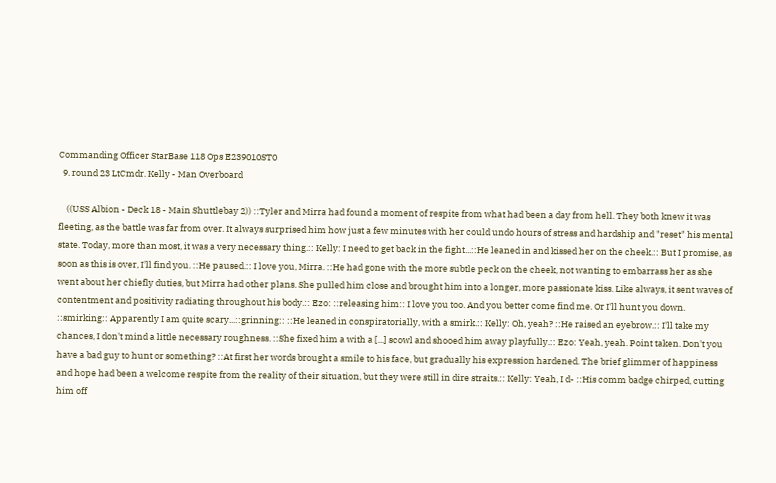Commanding Officer StarBase 118 Ops E239010ST0
  9. round 23 LtCmdr. Kelly - Man Overboard

    ((USS Albion - Deck 18 - Main Shuttlebay 2)) ::Tyler and Mirra had found a moment of respite from what had been a day from hell. They both knew it was fleeting, as the battle was far from over. It always surprised him how just a few minutes with her could undo hours of stress and hardship and "reset" his mental state. Today, more than most, it was a very necessary thing.:: Kelly: I need to get back in the fight...::He leaned in and kissed her on the cheek.:: But I promise, as soon as this is over, I'll find you. ::He paused.:: I love you, Mirra. ::He had gone with the more subtle peck on the cheek, not wanting to embarrass her as she went about her chiefly duties, but Mirra had other plans. She pulled him close and brought him into a longer, more passionate kiss. Like always, it sent waves of contentment and positivity radiating throughout his body.:: Ezo: ::releasing him:: I love you too. And you better come find me. Or I'll hunt you down. ::smirking:: Apparently I am quite scary...::grinning:: ::He leaned in conspiratorially, with a smirk.:: Kelly: Oh, yeah? ::He raised an eyebrow.:: I'll take my chances, I don't mind a little necessary roughness. ::She fixed him a with a [...] scowl and shooed him away playfully.:: Ezo: Yeah, yeah. Point taken. Don't you have a bad guy to hunt or something? ::At first her words brought a smile to his face, but gradually his expression hardened. The brief glimmer of happiness and hope had been a welcome respite from the reality of their situation, but they were still in dire straits.:: Kelly: Yeah, I d- ::His comm badge chirped, cutting him off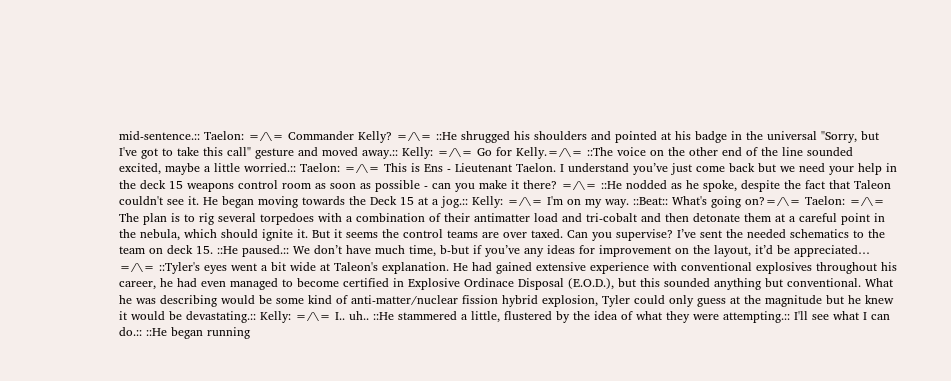mid-sentence.:: Taelon: =/\= Commander Kelly? =/\= ::He shrugged his shoulders and pointed at his badge in the universal "Sorry, but I've got to take this call" gesture and moved away.:: Kelly: =/\= Go for Kelly.=/\= ::The voice on the other end of the line sounded excited, maybe a little worried.:: Taelon: =/\= This is Ens - Lieutenant Taelon. I understand you’ve just come back but we need your help in the deck 15 weapons control room as soon as possible - can you make it there? =/\= ::He nodded as he spoke, despite the fact that Taleon couldn't see it. He began moving towards the Deck 15 at a jog.:: Kelly: =/\= I'm on my way. ::Beat:: What's going on?=/\= Taelon: =/\= The plan is to rig several torpedoes with a combination of their antimatter load and tri-cobalt and then detonate them at a careful point in the nebula, which should ignite it. But it seems the control teams are over taxed. Can you supervise? I’ve sent the needed schematics to the team on deck 15. ::He paused.:: We don’t have much time, b-but if you’ve any ideas for improvement on the layout, it’d be appreciated… =/\= ::Tyler's eyes went a bit wide at Taleon's explanation. He had gained extensive experience with conventional explosives throughout his career, he had even managed to become certified in Explosive Ordinace Disposal (E.O.D.), but this sounded anything but conventional. What he was describing would be some kind of anti-matter/nuclear fission hybrid explosion, Tyler could only guess at the magnitude but he knew it would be devastating.:: Kelly: =/\= I.. uh.. ::He stammered a little, flustered by the idea of what they were attempting.:: I'll see what I can do.:: ::He began running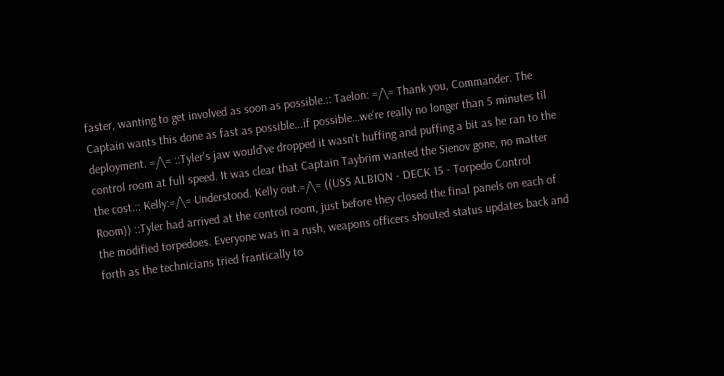faster, wanting to get involved as soon as possible.:: Taelon: =/\= Thank you, Commander. The Captain wants this done as fast as possible...if possible…we’re really no longer than 5 minutes til deployment. =/\= ::Tyler's jaw would've dropped it wasn't huffing and puffing a bit as he ran to the control room at full speed. It was clear that Captain Taybrim wanted the Sienov gone, no matter the cost.:: Kelly:=/\= Understood. Kelly out.=/\= ((USS ALBION - DECK 15 - Torpedo Control Room)) ::Tyler had arrived at the control room, just before they closed the final panels on each of the modified torpedoes. Everyone was in a rush, weapons officers shouted status updates back and forth as the technicians tried frantically to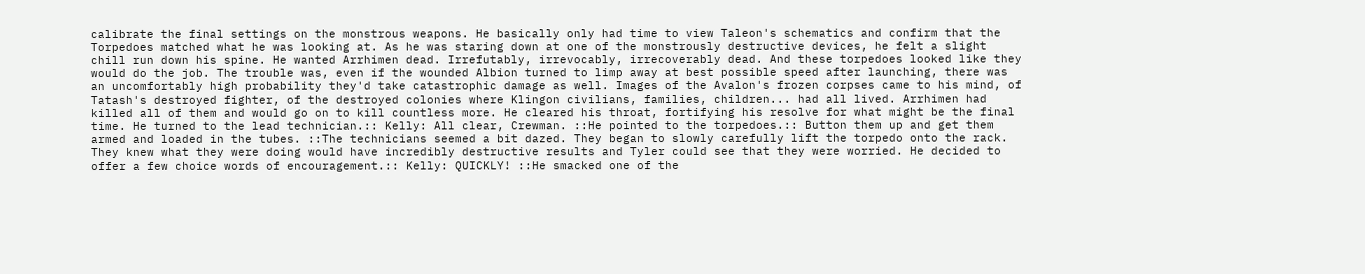calibrate the final settings on the monstrous weapons. He basically only had time to view Taleon's schematics and confirm that the Torpedoes matched what he was looking at. As he was staring down at one of the monstrously destructive devices, he felt a slight chill run down his spine. He wanted Arrhimen dead. Irrefutably, irrevocably, irrecoverably dead. And these torpedoes looked like they would do the job. The trouble was, even if the wounded Albion turned to limp away at best possible speed after launching, there was an uncomfortably high probability they'd take catastrophic damage as well. Images of the Avalon's frozen corpses came to his mind, of Tatash's destroyed fighter, of the destroyed colonies where Klingon civilians, families, children... had all lived. Arrhimen had killed all of them and would go on to kill countless more. He cleared his throat, fortifying his resolve for what might be the final time. He turned to the lead technician.:: Kelly: All clear, Crewman. ::He pointed to the torpedoes.:: Button them up and get them armed and loaded in the tubes. ::The technicians seemed a bit dazed. They began to slowly carefully lift the torpedo onto the rack. They knew what they were doing would have incredibly destructive results and Tyler could see that they were worried. He decided to offer a few choice words of encouragement.:: Kelly: QUICKLY! ::He smacked one of the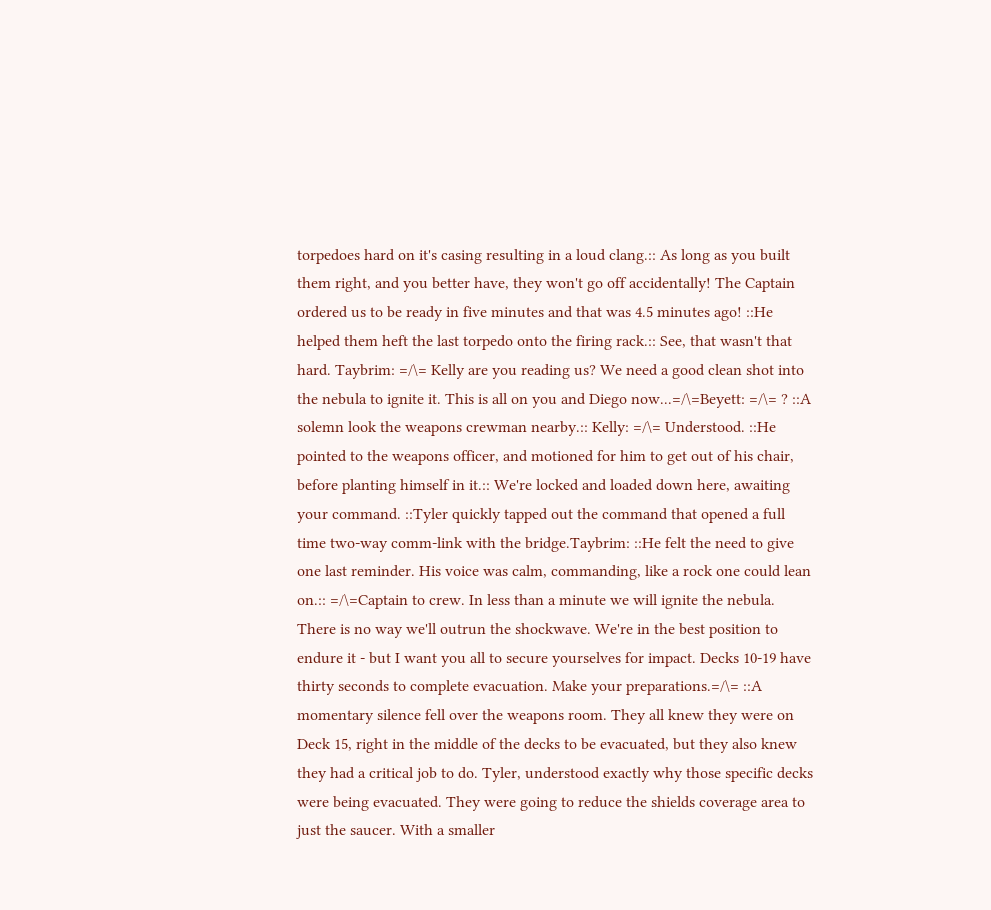torpedoes hard on it's casing resulting in a loud clang.:: As long as you built them right, and you better have, they won't go off accidentally! The Captain ordered us to be ready in five minutes and that was 4.5 minutes ago! ::He helped them heft the last torpedo onto the firing rack.:: See, that wasn't that hard. Taybrim: =/\= Kelly are you reading us? We need a good clean shot into the nebula to ignite it. This is all on you and Diego now...=/\=Beyett: =/\= ? ::A solemn look the weapons crewman nearby.:: Kelly: =/\= Understood. ::He pointed to the weapons officer, and motioned for him to get out of his chair, before planting himself in it.:: We're locked and loaded down here, awaiting your command. ::Tyler quickly tapped out the command that opened a full time two-way comm-link with the bridge.Taybrim: ::He felt the need to give one last reminder. His voice was calm, commanding, like a rock one could lean on.:: =/\=Captain to crew. In less than a minute we will ignite the nebula. There is no way we'll outrun the shockwave. We're in the best position to endure it - but I want you all to secure yourselves for impact. Decks 10-19 have thirty seconds to complete evacuation. Make your preparations.=/\= ::A momentary silence fell over the weapons room. They all knew they were on Deck 15, right in the middle of the decks to be evacuated, but they also knew they had a critical job to do. Tyler, understood exactly why those specific decks were being evacuated. They were going to reduce the shields coverage area to just the saucer. With a smaller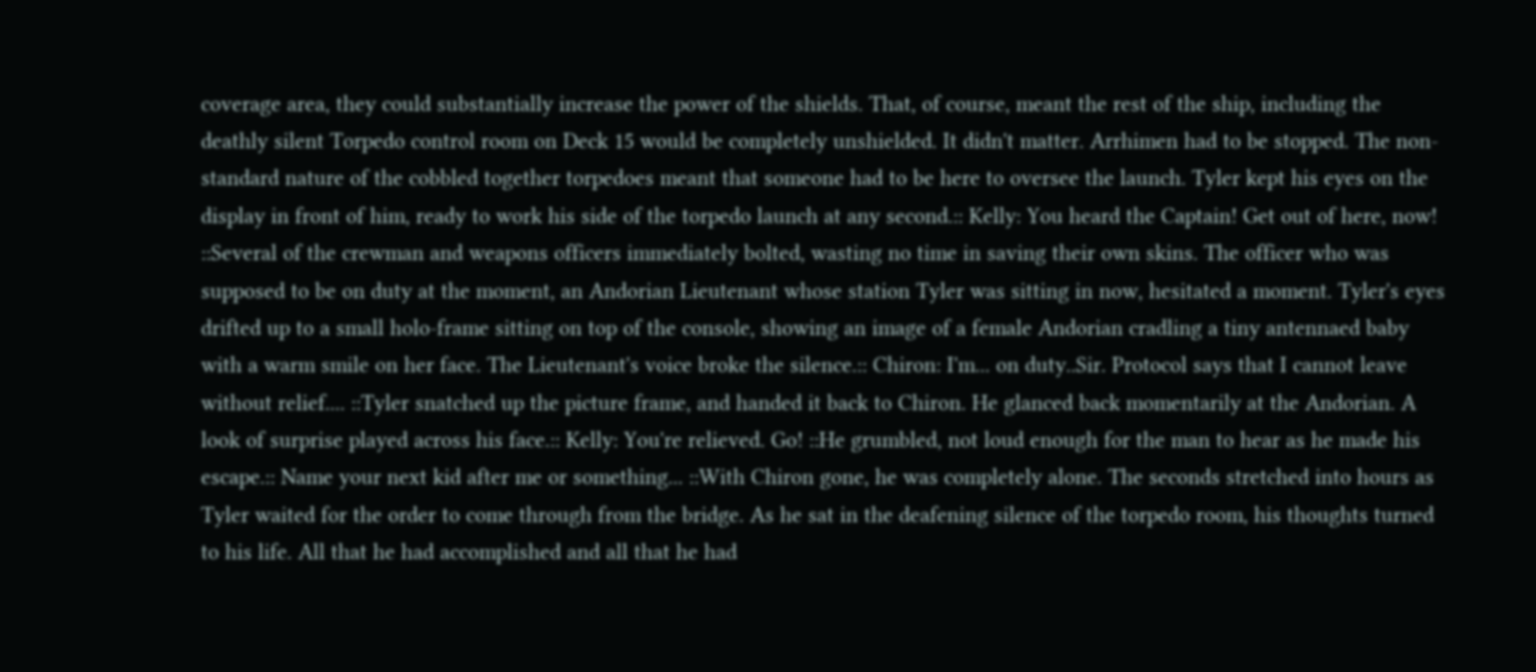coverage area, they could substantially increase the power of the shields. That, of course, meant the rest of the ship, including the deathly silent Torpedo control room on Deck 15 would be completely unshielded. It didn't matter. Arrhimen had to be stopped. The non-standard nature of the cobbled together torpedoes meant that someone had to be here to oversee the launch. Tyler kept his eyes on the display in front of him, ready to work his side of the torpedo launch at any second.:: Kelly: You heard the Captain! Get out of here, now! ::Several of the crewman and weapons officers immediately bolted, wasting no time in saving their own skins. The officer who was supposed to be on duty at the moment, an Andorian Lieutenant whose station Tyler was sitting in now, hesitated a moment. Tyler's eyes drifted up to a small holo-frame sitting on top of the console, showing an image of a female Andorian cradling a tiny antennaed baby with a warm smile on her face. The Lieutenant's voice broke the silence.:: Chiron: I'm... on duty..Sir. Protocol says that I cannot leave without relief.... ::Tyler snatched up the picture frame, and handed it back to Chiron. He glanced back momentarily at the Andorian. A look of surprise played across his face.:: Kelly: You're relieved. Go! ::He grumbled, not loud enough for the man to hear as he made his escape.:: Name your next kid after me or something... ::With Chiron gone, he was completely alone. The seconds stretched into hours as Tyler waited for the order to come through from the bridge. As he sat in the deafening silence of the torpedo room, his thoughts turned to his life. All that he had accomplished and all that he had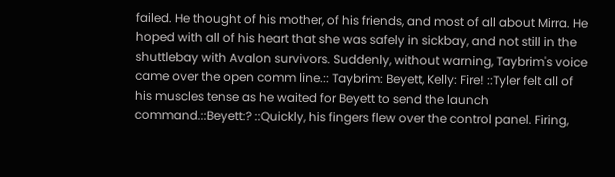failed. He thought of his mother, of his friends, and most of all about Mirra. He hoped with all of his heart that she was safely in sickbay, and not still in the shuttlebay with Avalon survivors. Suddenly, without warning, Taybrim's voice came over the open comm line.:: Taybrim: Beyett, Kelly: Fire! ::Tyler felt all of his muscles tense as he waited for Beyett to send the launch command.::Beyett:? ::Quickly, his fingers flew over the control panel. Firing,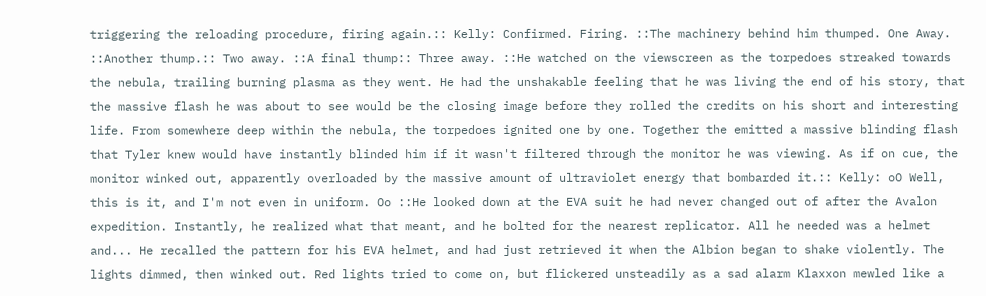triggering the reloading procedure, firing again.:: Kelly: Confirmed. Firing. ::The machinery behind him thumped. One Away. ::Another thump.:: Two away. ::A final thump:: Three away. ::He watched on the viewscreen as the torpedoes streaked towards the nebula, trailing burning plasma as they went. He had the unshakable feeling that he was living the end of his story, that the massive flash he was about to see would be the closing image before they rolled the credits on his short and interesting life. From somewhere deep within the nebula, the torpedoes ignited one by one. Together the emitted a massive blinding flash that Tyler knew would have instantly blinded him if it wasn't filtered through the monitor he was viewing. As if on cue, the monitor winked out, apparently overloaded by the massive amount of ultraviolet energy that bombarded it.:: Kelly: oO Well, this is it, and I'm not even in uniform. Oo ::He looked down at the EVA suit he had never changed out of after the Avalon expedition. Instantly, he realized what that meant, and he bolted for the nearest replicator. All he needed was a helmet and... He recalled the pattern for his EVA helmet, and had just retrieved it when the Albion began to shake violently. The lights dimmed, then winked out. Red lights tried to come on, but flickered unsteadily as a sad alarm Klaxxon mewled like a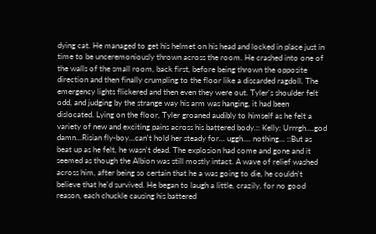dying cat. He managed to get his helmet on his head and locked in place just in time to be unceremoniously thrown across the room. He crashed into one of the walls of the small room, back first, before being thrown the opposite direction and then finally crumpling to the floor like a discarded ragdoll. The emergency lights flickered and then even they were out. Tyler's shoulder felt odd, and judging by the strange way his arm was hanging, it had been dislocated. Lying on the floor, Tyler groaned audibly to himself as he felt a variety of new and exciting pains across his battered body.:: Kelly: Urrrgh....god damn...Risian fly-boy...can't hold her steady for... uggh.... nothing... ::But as beat up as he felt, he wasn't dead. The explosion had come and gone and it seemed as though the Albion was still mostly intact. A wave of relief washed across him, after being so certain that he a was going to die, he couldn't believe that he'd survived. He began to laugh a little, crazily, for no good reason, each chuckle causing his battered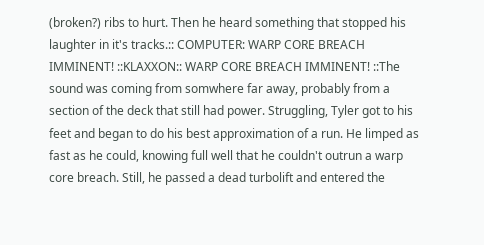(broken?) ribs to hurt. Then he heard something that stopped his laughter in it's tracks.:: COMPUTER: WARP CORE BREACH IMMINENT! ::KLAXXON:: WARP CORE BREACH IMMINENT! ::The sound was coming from somwhere far away, probably from a section of the deck that still had power. Struggling, Tyler got to his feet and began to do his best approximation of a run. He limped as fast as he could, knowing full well that he couldn't outrun a warp core breach. Still, he passed a dead turbolift and entered the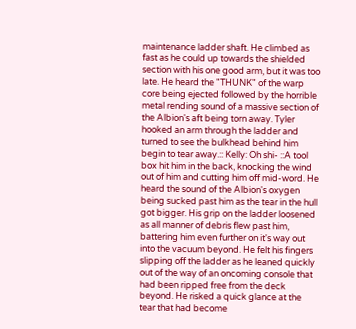maintenance ladder shaft. He climbed as fast as he could up towards the shielded section with his one good arm, but it was too late. He heard the "THUNK" of the warp core being ejected followed by the horrible metal rending sound of a massive section of the Albion's aft being torn away. Tyler hooked an arm through the ladder and turned to see the bulkhead behind him begin to tear away.:: Kelly: Oh shi- ::A tool box hit him in the back, knocking the wind out of him and cutting him off mid-word. He heard the sound of the Albion's oxygen being sucked past him as the tear in the hull got bigger. His grip on the ladder loosened as all manner of debris flew past him, battering him even further on it's way out into the vacuum beyond. He felt his fingers slipping off the ladder as he leaned quickly out of the way of an oncoming console that had been ripped free from the deck beyond. He risked a quick glance at the tear that had become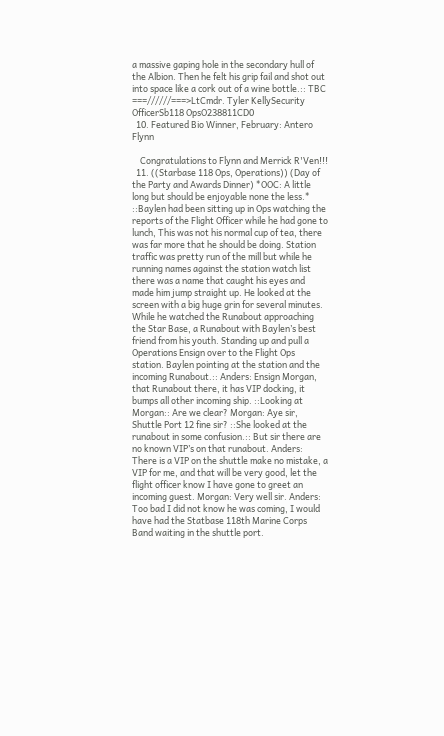a massive gaping hole in the secondary hull of the Albion. Then he felt his grip fail and shot out into space like a cork out of a wine bottle.:: TBC ===//////===>LtCmdr. Tyler KellySecurity OfficerSb118 OpsO238811CD0
  10. Featured Bio Winner, February: Antero Flynn

    Congratulations to Flynn and Merrick R'Ven!!!
  11. ((Starbase 118 Ops, Operations)) (Day of the Party and Awards Dinner) *OOC: A little long but should be enjoyable none the less.* ::Baylen had been sitting up in Ops watching the reports of the Flight Officer while he had gone to lunch, This was not his normal cup of tea, there was far more that he should be doing. Station traffic was pretty run of the mill but while he running names against the station watch list there was a name that caught his eyes and made him jump straight up. He looked at the screen with a big huge grin for several minutes. While he watched the Runabout approaching the Star Base, a Runabout with Baylen’s best friend from his youth. Standing up and pull a Operations Ensign over to the Flight Ops station. Baylen pointing at the station and the incoming Runabout.:: Anders: Ensign Morgan, that Runabout there, it has VIP docking, it bumps all other incoming ship. ::Looking at Morgan:: Are we clear? Morgan: Aye sir, Shuttle Port 12 fine sir? ::She looked at the runabout in some confusion.:: But sir there are no known VIP’s on that runabout. Anders: There is a VIP on the shuttle make no mistake, a VIP for me, and that will be very good, let the flight officer know I have gone to greet an incoming guest. Morgan: Very well sir. Anders: Too bad I did not know he was coming, I would have had the Statbase 118th Marine Corps Band waiting in the shuttle port.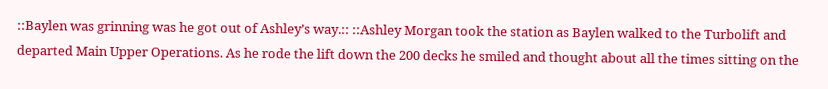::Baylen was grinning was he got out of Ashley’s way.:: ::Ashley Morgan took the station as Baylen walked to the Turbolift and departed Main Upper Operations. As he rode the lift down the 200 decks he smiled and thought about all the times sitting on the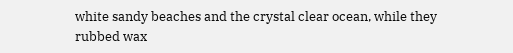white sandy beaches and the crystal clear ocean, while they rubbed wax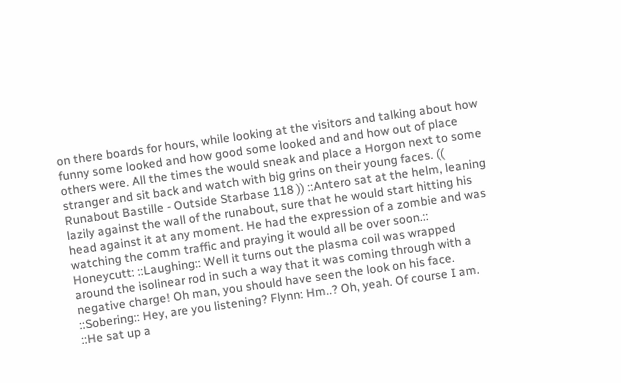on there boards for hours, while looking at the visitors and talking about how funny some looked and how good some looked and and how out of place others were. All the times the would sneak and place a Horgon next to some stranger and sit back and watch with big grins on their young faces. (( Runabout Bastille - Outside Starbase 118 )) ::Antero sat at the helm, leaning lazily against the wall of the runabout, sure that he would start hitting his head against it at any moment. He had the expression of a zombie and was watching the comm traffic and praying it would all be over soon.:: Honeycutt: ::Laughing:: Well it turns out the plasma coil was wrapped around the isolinear rod in such a way that it was coming through with a negative charge! Oh man, you should have seen the look on his face. ::Sobering:: Hey, are you listening? Flynn: Hm..? Oh, yeah. Of course I am. ::He sat up a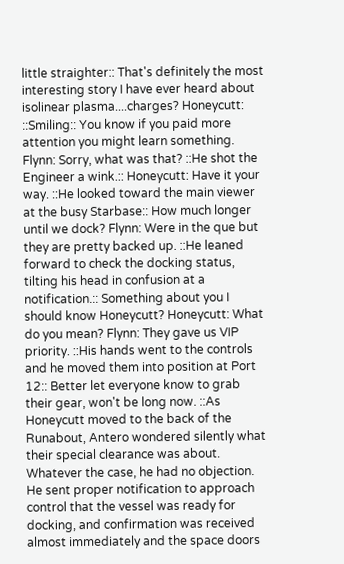little straighter:: That's definitely the most interesting story I have ever heard about isolinear plasma....charges? Honeycutt: ::Smiling:: You know if you paid more attention you might learn something. Flynn: Sorry, what was that? ::He shot the Engineer a wink.:: Honeycutt: Have it your way. ::He looked toward the main viewer at the busy Starbase:: How much longer until we dock? Flynn: Were in the que but they are pretty backed up. ::He leaned forward to check the docking status, tilting his head in confusion at a notification.:: Something about you I should know Honeycutt? Honeycutt: What do you mean? Flynn: They gave us VIP priority. ::His hands went to the controls and he moved them into position at Port 12:: Better let everyone know to grab their gear, won't be long now. ::As Honeycutt moved to the back of the Runabout, Antero wondered silently what their special clearance was about. Whatever the case, he had no objection. He sent proper notification to approach control that the vessel was ready for docking, and confirmation was received almost immediately and the space doors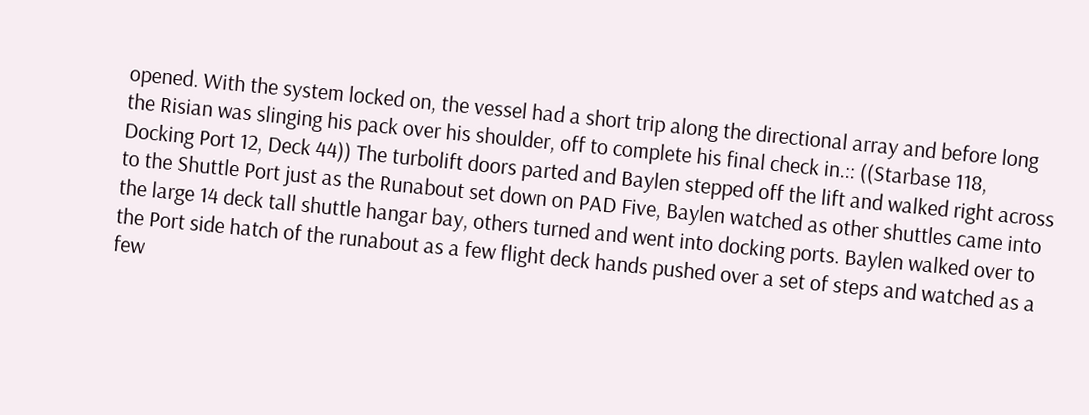opened. With the system locked on, the vessel had a short trip along the directional array and before long the Risian was slinging his pack over his shoulder, off to complete his final check in.:: ((Starbase 118, Docking Port 12, Deck 44)) The turbolift doors parted and Baylen stepped off the lift and walked right across to the Shuttle Port just as the Runabout set down on PAD Five, Baylen watched as other shuttles came into the large 14 deck tall shuttle hangar bay, others turned and went into docking ports. Baylen walked over to the Port side hatch of the runabout as a few flight deck hands pushed over a set of steps and watched as a few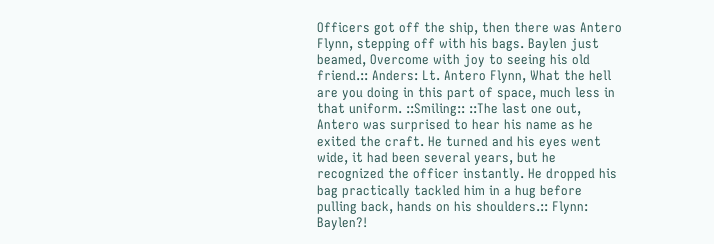Officers got off the ship, then there was Antero Flynn, stepping off with his bags. Baylen just beamed, Overcome with joy to seeing his old friend.:: Anders: Lt. Antero Flynn, What the hell are you doing in this part of space, much less in that uniform. ::Smiling:: ::The last one out, Antero was surprised to hear his name as he exited the craft. He turned and his eyes went wide, it had been several years, but he recognized the officer instantly. He dropped his bag practically tackled him in a hug before pulling back, hands on his shoulders.:: Flynn: Baylen?!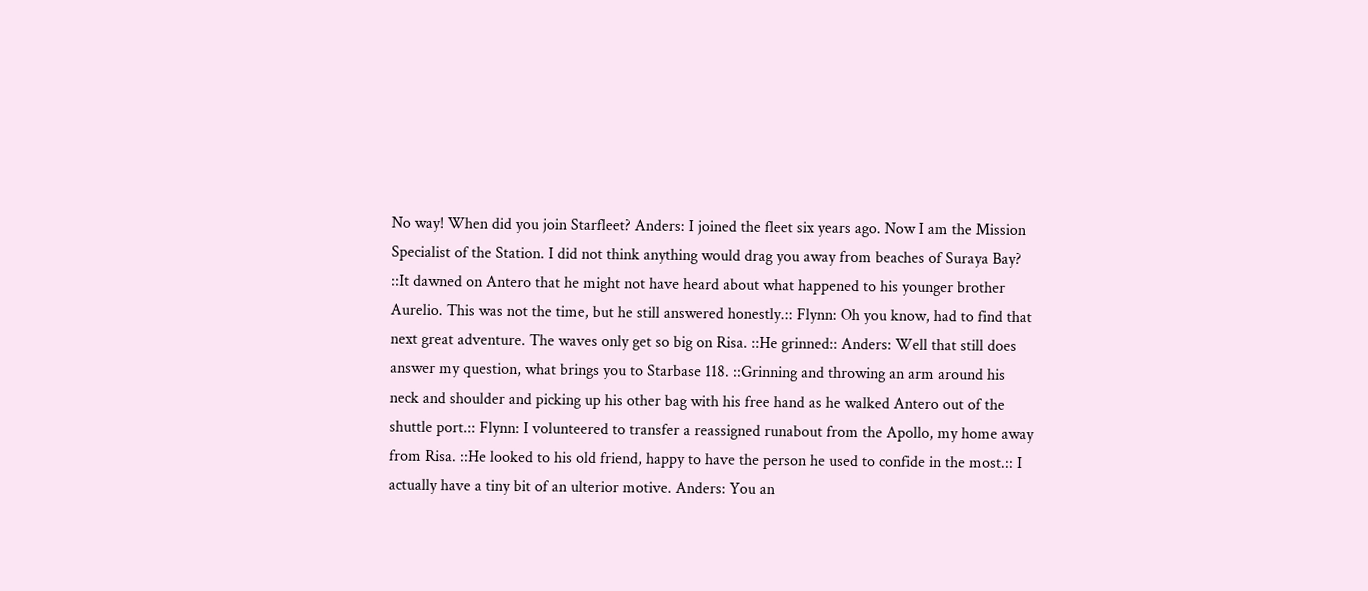No way! When did you join Starfleet? Anders: I joined the fleet six years ago. Now I am the Mission Specialist of the Station. I did not think anything would drag you away from beaches of Suraya Bay? ::It dawned on Antero that he might not have heard about what happened to his younger brother Aurelio. This was not the time, but he still answered honestly.:: Flynn: Oh you know, had to find that next great adventure. The waves only get so big on Risa. ::He grinned:: Anders: Well that still does answer my question, what brings you to Starbase 118. ::Grinning and throwing an arm around his neck and shoulder and picking up his other bag with his free hand as he walked Antero out of the shuttle port.:: Flynn: I volunteered to transfer a reassigned runabout from the Apollo, my home away from Risa. ::He looked to his old friend, happy to have the person he used to confide in the most.:: I actually have a tiny bit of an ulterior motive. Anders: You an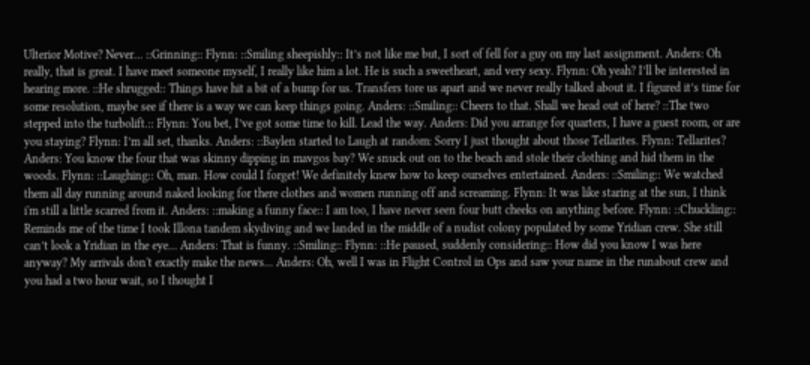Ulterior Motive? Never… ::Grinning:: Flynn: ::Smiling sheepishly:: It’s not like me but, I sort of fell for a guy on my last assignment. Anders: Oh really, that is great. I have meet someone myself, I really like him a lot. He is such a sweetheart, and very sexy. Flynn: Oh yeah? I’ll be interested in hearing more. ::He shrugged:: Things have hit a bit of a bump for us. Transfers tore us apart and we never really talked about it. I figured it’s time for some resolution, maybe see if there is a way we can keep things going. Anders: ::Smiling:: Cheers to that. Shall we head out of here? ::The two stepped into the turbolift.:: Flynn: You bet, I’ve got some time to kill. Lead the way. Anders: Did you arrange for quarters, I have a guest room, or are you staying? Flynn: I’m all set, thanks. Anders: ::Baylen started to Laugh at random: Sorry I just thought about those Tellarites. Flynn: Tellarites? Anders: You know the four that was skinny dipping in mavgos bay? We snuck out on to the beach and stole their clothing and hid them in the woods. Flynn: ::Laughing:: Oh, man. How could I forget! We definitely knew how to keep ourselves entertained. Anders: ::Smiling:: We watched them all day running around naked looking for there clothes and women running off and screaming. Flynn: It was like staring at the sun, I think i'm still a little scarred from it. Anders: ::making a funny face:: I am too, I have never seen four butt cheeks on anything before. Flynn: ::Chuckling:: Reminds me of the time I took Illona tandem skydiving and we landed in the middle of a nudist colony populated by some Yridian crew. She still can’t look a Yridian in the eye… Anders: That is funny. ::Smiling:: Flynn: ::He paused, suddenly considering:: How did you know I was here anyway? My arrivals don't exactly make the news... Anders: Oh, well I was in Flight Control in Ops and saw your name in the runabout crew and you had a two hour wait, so I thought I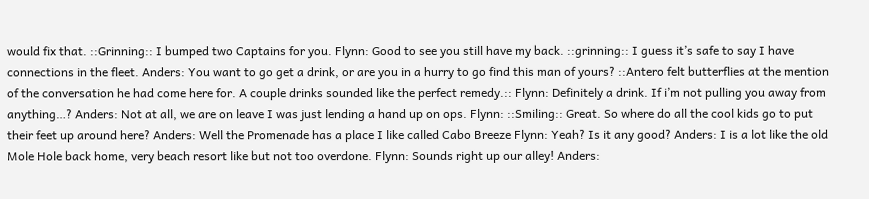would fix that. ::Grinning:: I bumped two Captains for you. Flynn: Good to see you still have my back. ::grinning:: I guess it’s safe to say I have connections in the fleet. Anders: You want to go get a drink, or are you in a hurry to go find this man of yours? ::Antero felt butterflies at the mention of the conversation he had come here for. A couple drinks sounded like the perfect remedy.:: Flynn: Definitely a drink. If i’m not pulling you away from anything…? Anders: Not at all, we are on leave I was just lending a hand up on ops. Flynn: ::Smiling:: Great. So where do all the cool kids go to put their feet up around here? Anders: Well the Promenade has a place I like called Cabo Breeze Flynn: Yeah? Is it any good? Anders: I is a lot like the old Mole Hole back home, very beach resort like but not too overdone. Flynn: Sounds right up our alley! Anders: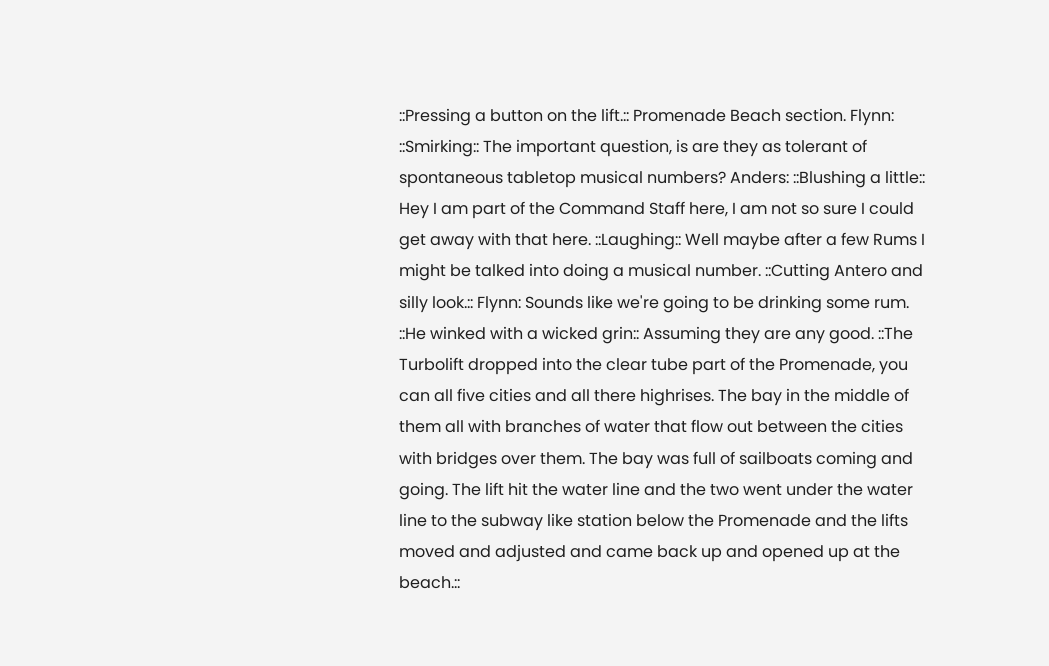::Pressing a button on the lift.:: Promenade Beach section. Flynn: ::Smirking:: The important question, is are they as tolerant of spontaneous tabletop musical numbers? Anders: ::Blushing a little:: Hey I am part of the Command Staff here, I am not so sure I could get away with that here. ::Laughing:: Well maybe after a few Rums I might be talked into doing a musical number. ::Cutting Antero and silly look.:: Flynn: Sounds like we're going to be drinking some rum. ::He winked with a wicked grin:: Assuming they are any good. ::The Turbolift dropped into the clear tube part of the Promenade, you can all five cities and all there highrises. The bay in the middle of them all with branches of water that flow out between the cities with bridges over them. The bay was full of sailboats coming and going. The lift hit the water line and the two went under the water line to the subway like station below the Promenade and the lifts moved and adjusted and came back up and opened up at the beach.::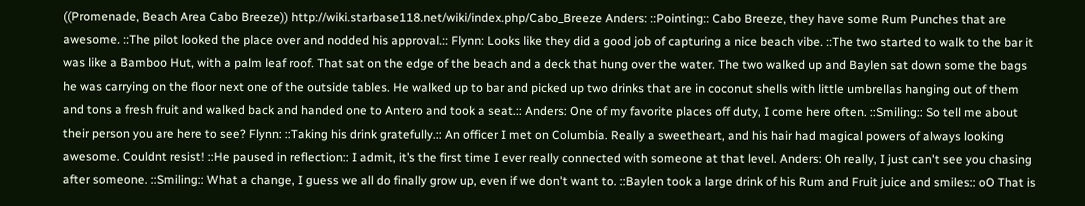((Promenade, Beach Area Cabo Breeze)) http://wiki.starbase118.net/wiki/index.php/Cabo_Breeze Anders: ::Pointing:: Cabo Breeze, they have some Rum Punches that are awesome. ::The pilot looked the place over and nodded his approval.:: Flynn: Looks like they did a good job of capturing a nice beach vibe. ::The two started to walk to the bar it was like a Bamboo Hut, with a palm leaf roof. That sat on the edge of the beach and a deck that hung over the water. The two walked up and Baylen sat down some the bags he was carrying on the floor next one of the outside tables. He walked up to bar and picked up two drinks that are in coconut shells with little umbrellas hanging out of them and tons a fresh fruit and walked back and handed one to Antero and took a seat.:: Anders: One of my favorite places off duty, I come here often. ::Smiling:: So tell me about their person you are here to see? Flynn: ::Taking his drink gratefully.:: An officer I met on Columbia. Really a sweetheart, and his hair had magical powers of always looking awesome. Couldnt resist! ::He paused in reflection:: I admit, it’s the first time I ever really connected with someone at that level. Anders: Oh really, I just can't see you chasing after someone. ::Smiling:: What a change, I guess we all do finally grow up, even if we don't want to. ::Baylen took a large drink of his Rum and Fruit juice and smiles:: oO That is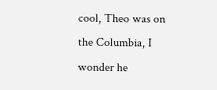cool, Theo was on the Columbia, I wonder he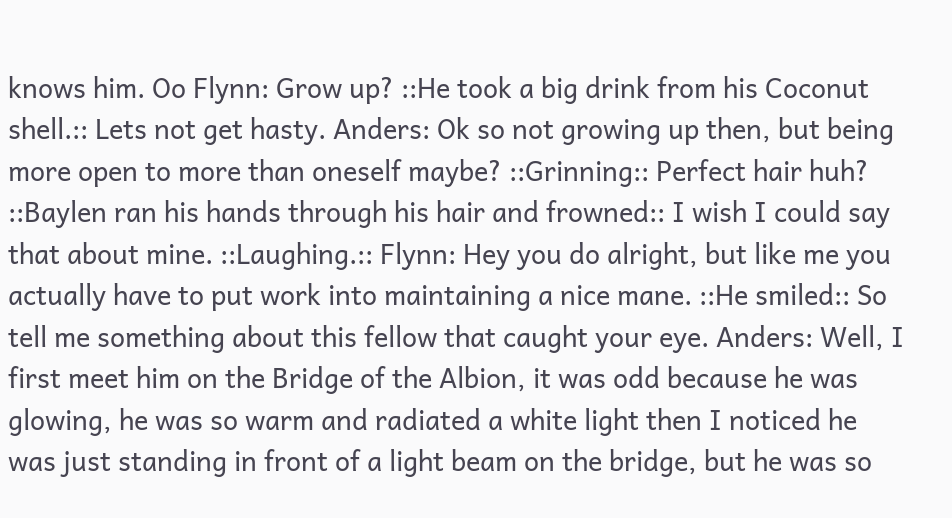knows him. Oo Flynn: Grow up? ::He took a big drink from his Coconut shell.:: Lets not get hasty. Anders: Ok so not growing up then, but being more open to more than oneself maybe? ::Grinning:: Perfect hair huh? ::Baylen ran his hands through his hair and frowned:: I wish I could say that about mine. ::Laughing.:: Flynn: Hey you do alright, but like me you actually have to put work into maintaining a nice mane. ::He smiled:: So tell me something about this fellow that caught your eye. Anders: Well, I first meet him on the Bridge of the Albion, it was odd because he was glowing, he was so warm and radiated a white light then I noticed he was just standing in front of a light beam on the bridge, but he was so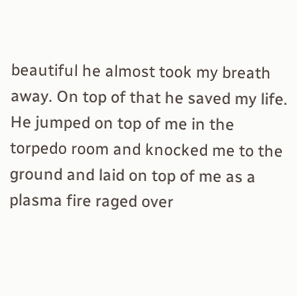beautiful he almost took my breath away. On top of that he saved my life. He jumped on top of me in the torpedo room and knocked me to the ground and laid on top of me as a plasma fire raged over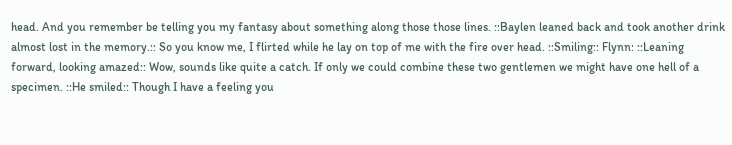head. And you remember be telling you my fantasy about something along those those lines. ::Baylen leaned back and took another drink almost lost in the memory.:: So you know me, I flirted while he lay on top of me with the fire over head. ::Smiling:: Flynn: ::Leaning forward, looking amazed:: Wow, sounds like quite a catch. If only we could combine these two gentlemen we might have one hell of a specimen. ::He smiled:: Though I have a feeling you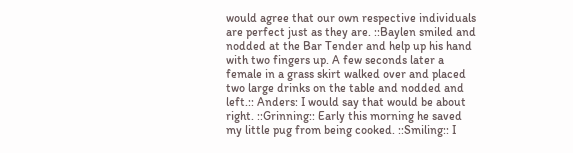would agree that our own respective individuals are perfect just as they are. ::Baylen smiled and nodded at the Bar Tender and help up his hand with two fingers up. A few seconds later a female in a grass skirt walked over and placed two large drinks on the table and nodded and left.:: Anders: I would say that would be about right. ::Grinning:: Early this morning he saved my little pug from being cooked. ::Smiling:: I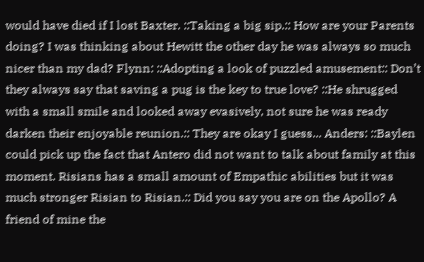would have died if I lost Baxter. ::Taking a big sip.:: How are your Parents doing? I was thinking about Hewitt the other day he was always so much nicer than my dad? Flynn: ::Adopting a look of puzzled amusement:: Don’t they always say that saving a pug is the key to true love? ::He shrugged with a small smile and looked away evasively, not sure he was ready darken their enjoyable reunion.:: They are okay I guess... Anders: ::Baylen could pick up the fact that Antero did not want to talk about family at this moment. Risians has a small amount of Empathic abilities but it was much stronger Risian to Risian.:: Did you say you are on the Apollo? A friend of mine the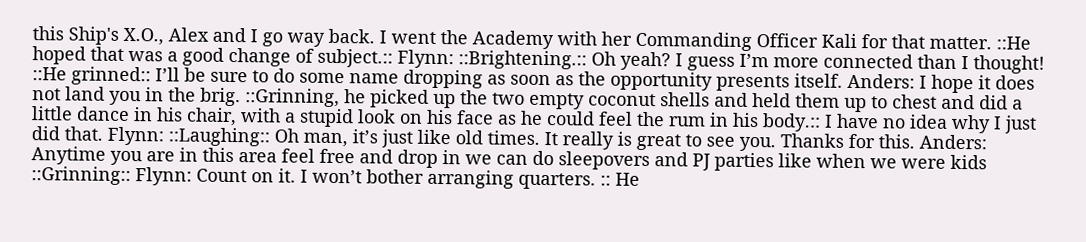this Ship's X.O., Alex and I go way back. I went the Academy with her Commanding Officer Kali for that matter. ::He hoped that was a good change of subject.:: Flynn: ::Brightening.:: Oh yeah? I guess I’m more connected than I thought! ::He grinned:: I’ll be sure to do some name dropping as soon as the opportunity presents itself. Anders: I hope it does not land you in the brig. ::Grinning, he picked up the two empty coconut shells and held them up to chest and did a little dance in his chair, with a stupid look on his face as he could feel the rum in his body.:: I have no idea why I just did that. Flynn: ::Laughing:: Oh man, it’s just like old times. It really is great to see you. Thanks for this. Anders: Anytime you are in this area feel free and drop in we can do sleepovers and PJ parties like when we were kids ::Grinning:: Flynn: Count on it. I won’t bother arranging quarters. :: He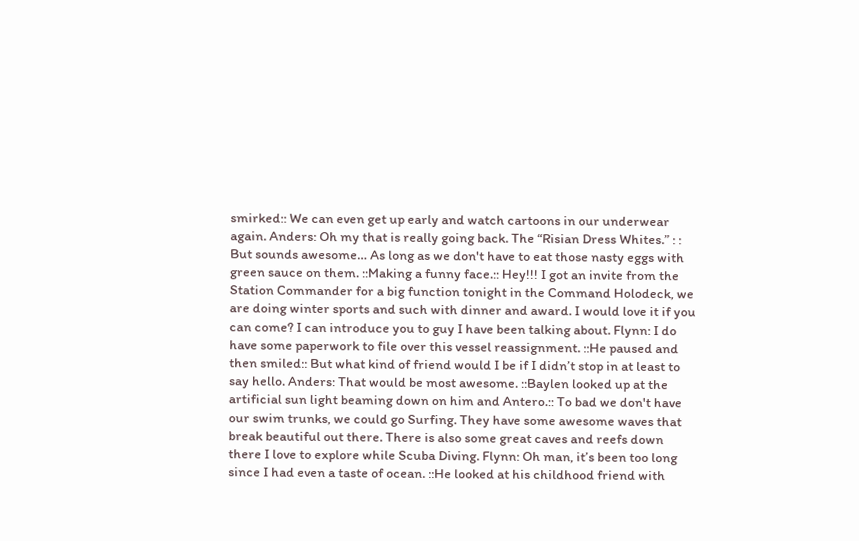smirked:: We can even get up early and watch cartoons in our underwear again. Anders: Oh my that is really going back. The “Risian Dress Whites.” : : But sounds awesome… As long as we don't have to eat those nasty eggs with green sauce on them. ::Making a funny face.:: Hey!!! I got an invite from the Station Commander for a big function tonight in the Command Holodeck, we are doing winter sports and such with dinner and award. I would love it if you can come? I can introduce you to guy I have been talking about. Flynn: I do have some paperwork to file over this vessel reassignment. ::He paused and then smiled:: But what kind of friend would I be if I didn’t stop in at least to say hello. Anders: That would be most awesome. ::Baylen looked up at the artificial sun light beaming down on him and Antero.:: To bad we don't have our swim trunks, we could go Surfing. They have some awesome waves that break beautiful out there. There is also some great caves and reefs down there I love to explore while Scuba Diving. Flynn: Oh man, it’s been too long since I had even a taste of ocean. ::He looked at his childhood friend with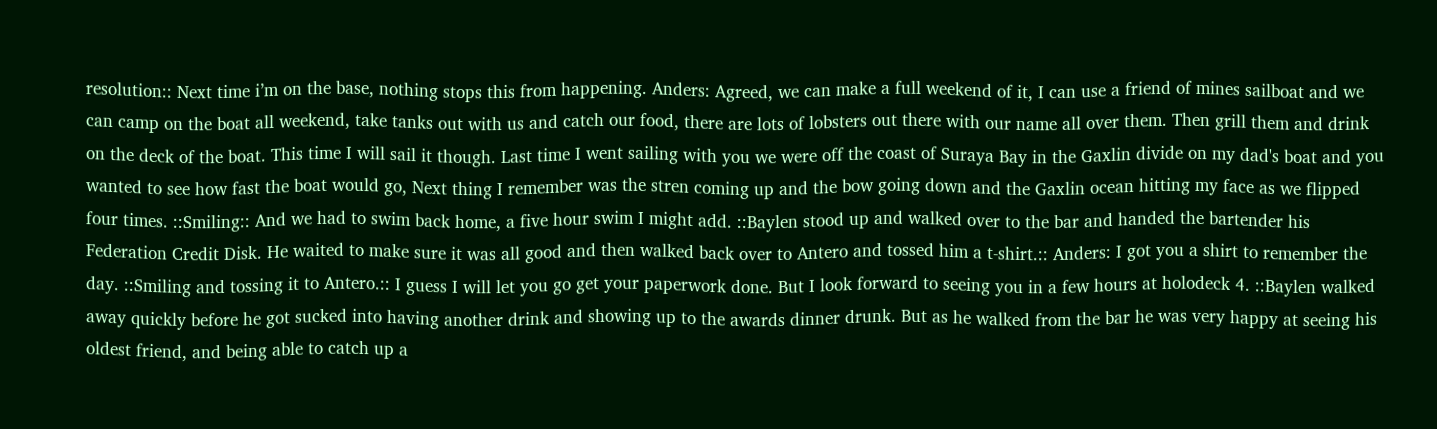resolution:: Next time i’m on the base, nothing stops this from happening. Anders: Agreed, we can make a full weekend of it, I can use a friend of mines sailboat and we can camp on the boat all weekend, take tanks out with us and catch our food, there are lots of lobsters out there with our name all over them. Then grill them and drink on the deck of the boat. This time I will sail it though. Last time I went sailing with you we were off the coast of Suraya Bay in the Gaxlin divide on my dad's boat and you wanted to see how fast the boat would go, Next thing I remember was the stren coming up and the bow going down and the Gaxlin ocean hitting my face as we flipped four times. ::Smiling:: And we had to swim back home, a five hour swim I might add. ::Baylen stood up and walked over to the bar and handed the bartender his Federation Credit Disk. He waited to make sure it was all good and then walked back over to Antero and tossed him a t-shirt.:: Anders: I got you a shirt to remember the day. ::Smiling and tossing it to Antero.:: I guess I will let you go get your paperwork done. But I look forward to seeing you in a few hours at holodeck 4. ::Baylen walked away quickly before he got sucked into having another drink and showing up to the awards dinner drunk. But as he walked from the bar he was very happy at seeing his oldest friend, and being able to catch up a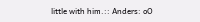little with him.:: Anders: oO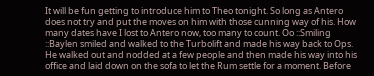It will be fun getting to introduce him to Theo tonight. So long as Antero does not try and put the moves on him with those cunning way of his. How many dates have I lost to Antero now, too many to count. Oo ::Smiling ::Baylen smiled and walked to the Turbolift and made his way back to Ops. He walked out and nodded at a few people and then made his way into his office and laid down on the sofa to let the Rum settle for a moment. Before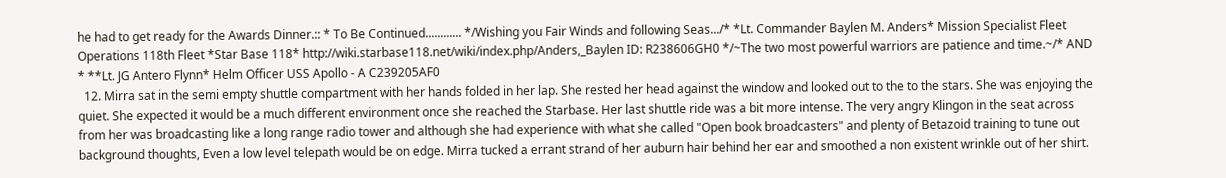he had to get ready for the Awards Dinner.:: * To Be Continued............ */Wishing you Fair Winds and following Seas.../* *Lt. Commander Baylen M. Anders* Mission Specialist Fleet Operations 118th Fleet *Star Base 118* http://wiki.starbase118.net/wiki/index.php/Anders,_Baylen ID: R238606GH0 */~The two most powerful warriors are patience and time.~/* AND * **Lt. JG Antero Flynn* Helm Officer USS Apollo - A C239205AF0
  12. Mirra sat in the semi empty shuttle compartment with her hands folded in her lap. She rested her head against the window and looked out to the to the stars. She was enjoying the quiet. She expected it would be a much different environment once she reached the Starbase. Her last shuttle ride was a bit more intense. The very angry Klingon in the seat across from her was broadcasting like a long range radio tower and although she had experience with what she called "Open book broadcasters" and plenty of Betazoid training to tune out background thoughts, Even a low level telepath would be on edge. Mirra tucked a errant strand of her auburn hair behind her ear and smoothed a non existent wrinkle out of her shirt.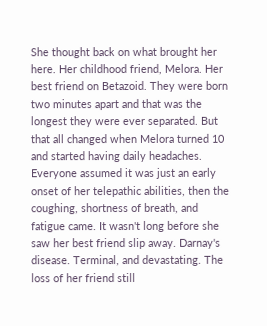She thought back on what brought her here. Her childhood friend, Melora. Her best friend on Betazoid. They were born two minutes apart and that was the longest they were ever separated. But that all changed when Melora turned 10 and started having daily headaches. Everyone assumed it was just an early onset of her telepathic abilities, then the coughing, shortness of breath, and fatigue came. It wasn't long before she saw her best friend slip away. Darnay's disease. Terminal, and devastating. The loss of her friend still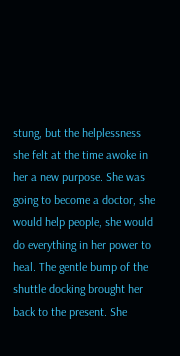stung, but the helplessness she felt at the time awoke in her a new purpose. She was going to become a doctor, she would help people, she would do everything in her power to heal. The gentle bump of the shuttle docking brought her back to the present. She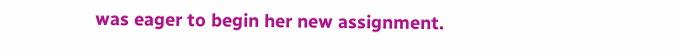was eager to begin her new assignment.